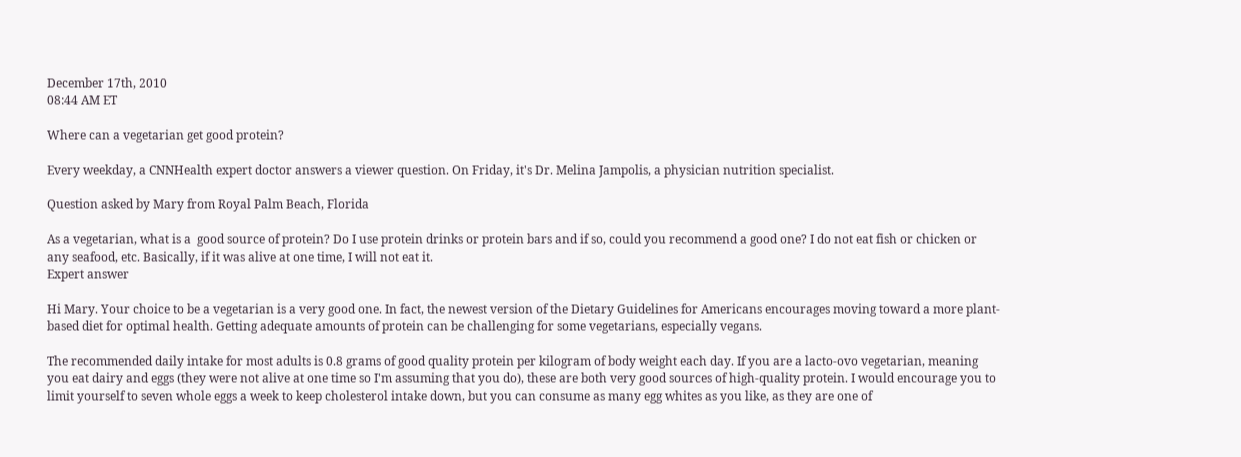December 17th, 2010
08:44 AM ET

Where can a vegetarian get good protein?

Every weekday, a CNNHealth expert doctor answers a viewer question. On Friday, it's Dr. Melina Jampolis, a physician nutrition specialist.

Question asked by Mary from Royal Palm Beach, Florida

As a vegetarian, what is a  good source of protein? Do I use protein drinks or protein bars and if so, could you recommend a good one? I do not eat fish or chicken or any seafood, etc. Basically, if it was alive at one time, I will not eat it.
Expert answer

Hi Mary. Your choice to be a vegetarian is a very good one. In fact, the newest version of the Dietary Guidelines for Americans encourages moving toward a more plant-based diet for optimal health. Getting adequate amounts of protein can be challenging for some vegetarians, especially vegans.

The recommended daily intake for most adults is 0.8 grams of good quality protein per kilogram of body weight each day. If you are a lacto-ovo vegetarian, meaning you eat dairy and eggs (they were not alive at one time so I'm assuming that you do), these are both very good sources of high-quality protein. I would encourage you to limit yourself to seven whole eggs a week to keep cholesterol intake down, but you can consume as many egg whites as you like, as they are one of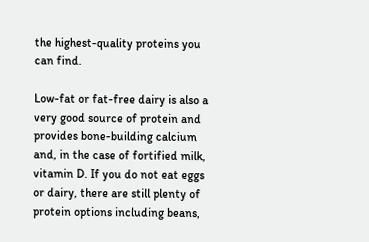the highest-quality proteins you can find.

Low-fat or fat-free dairy is also a very good source of protein and provides bone-building calcium and, in the case of fortified milk, vitamin D. If you do not eat eggs or dairy, there are still plenty of protein options including beans,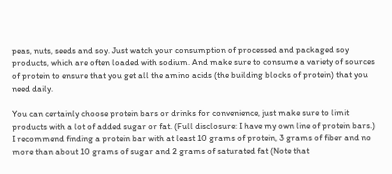peas, nuts, seeds and soy. Just watch your consumption of processed and packaged soy products, which are often loaded with sodium. And make sure to consume a variety of sources of protein to ensure that you get all the amino acids (the building blocks of protein) that you need daily.

You can certainly choose protein bars or drinks for convenience, just make sure to limit products with a lot of added sugar or fat. (Full disclosure: I have my own line of protein bars.) I recommend finding a protein bar with at least 10 grams of protein, 3 grams of fiber and no more than about 10 grams of sugar and 2 grams of saturated fat (Note that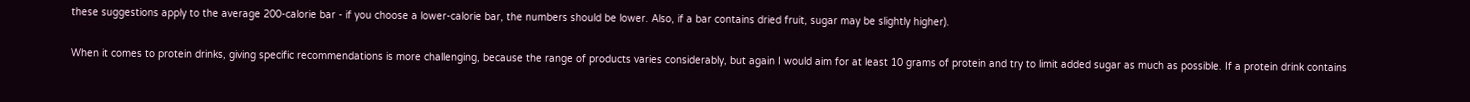these suggestions apply to the average 200-calorie bar - if you choose a lower-calorie bar, the numbers should be lower. Also, if a bar contains dried fruit, sugar may be slightly higher).

When it comes to protein drinks, giving specific recommendations is more challenging, because the range of products varies considerably, but again I would aim for at least 10 grams of protein and try to limit added sugar as much as possible. If a protein drink contains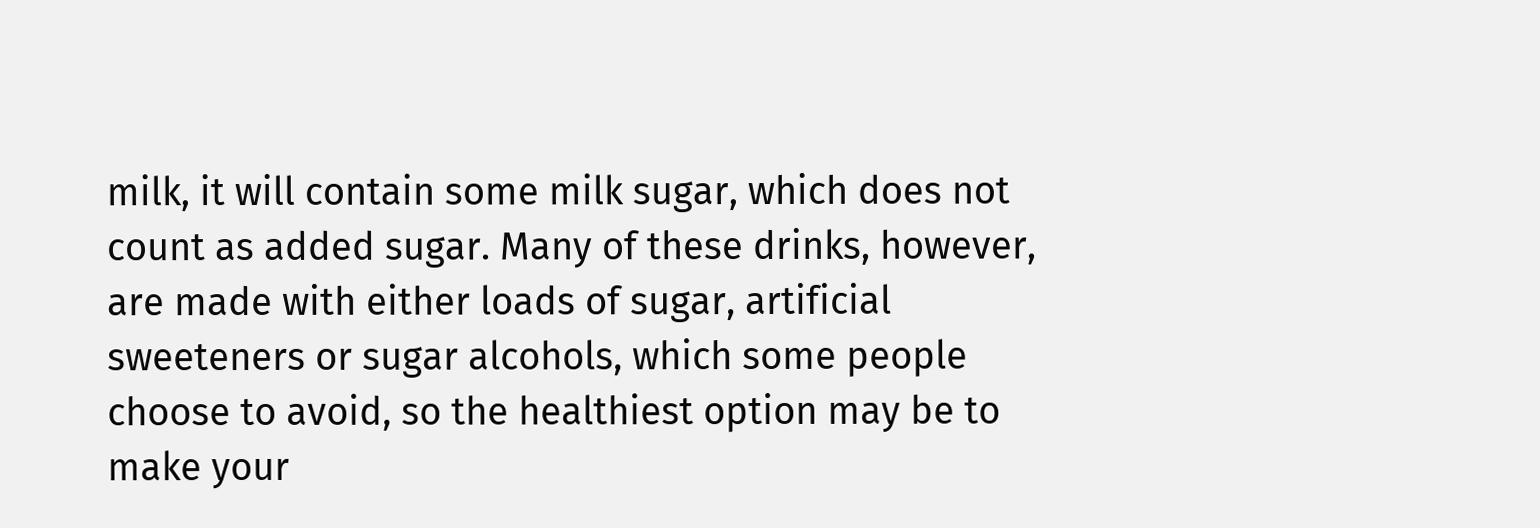milk, it will contain some milk sugar, which does not count as added sugar. Many of these drinks, however, are made with either loads of sugar, artificial sweeteners or sugar alcohols, which some people choose to avoid, so the healthiest option may be to make your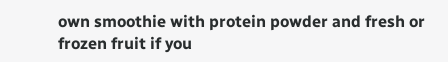own smoothie with protein powder and fresh or frozen fruit if you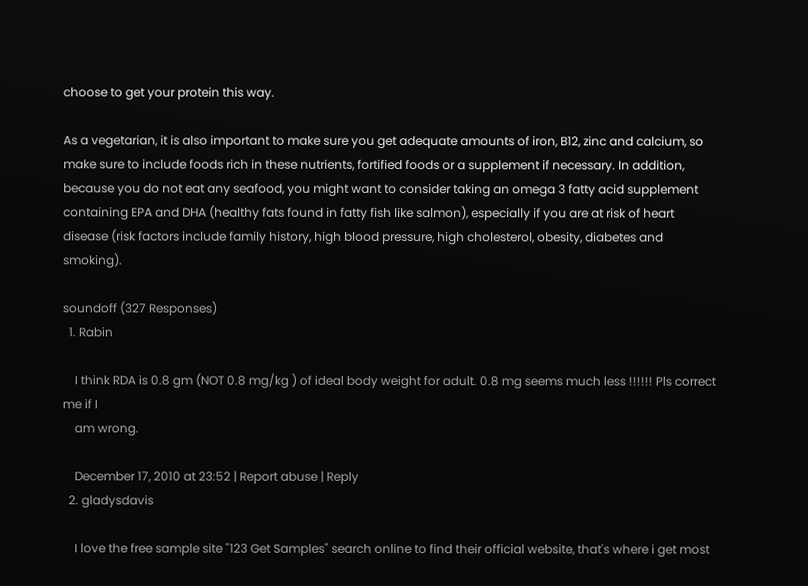choose to get your protein this way.

As a vegetarian, it is also important to make sure you get adequate amounts of iron, B12, zinc and calcium, so make sure to include foods rich in these nutrients, fortified foods or a supplement if necessary. In addition, because you do not eat any seafood, you might want to consider taking an omega 3 fatty acid supplement containing EPA and DHA (healthy fats found in fatty fish like salmon), especially if you are at risk of heart disease (risk factors include family history, high blood pressure, high cholesterol, obesity, diabetes and smoking).

soundoff (327 Responses)
  1. Rabin

    I think RDA is 0.8 gm (NOT 0.8 mg/kg ) of ideal body weight for adult. 0.8 mg seems much less !!!!!! Pls correct me if I
    am wrong.

    December 17, 2010 at 23:52 | Report abuse | Reply
  2. gladysdavis

    I love the free sample site "123 Get Samples" search online to find their official website, that's where i get most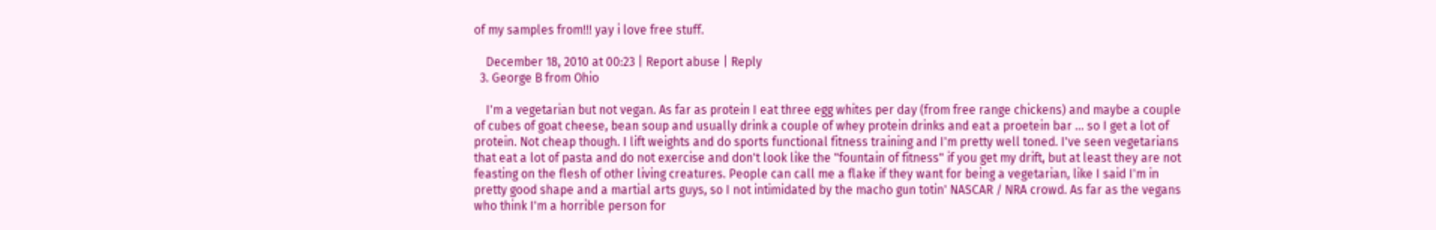of my samples from!!! yay i love free stuff.

    December 18, 2010 at 00:23 | Report abuse | Reply
  3. George B from Ohio

    I'm a vegetarian but not vegan. As far as protein I eat three egg whites per day (from free range chickens) and maybe a couple of cubes of goat cheese, bean soup and usually drink a couple of whey protein drinks and eat a proetein bar ... so I get a lot of protein. Not cheap though. I lift weights and do sports functional fitness training and I'm pretty well toned. I've seen vegetarians that eat a lot of pasta and do not exercise and don't look like the "fountain of fitness" if you get my drift, but at least they are not feasting on the flesh of other living creatures. People can call me a flake if they want for being a vegetarian, like I said I'm in pretty good shape and a martial arts guys, so I not intimidated by the macho gun totin' NASCAR / NRA crowd. As far as the vegans who think I'm a horrible person for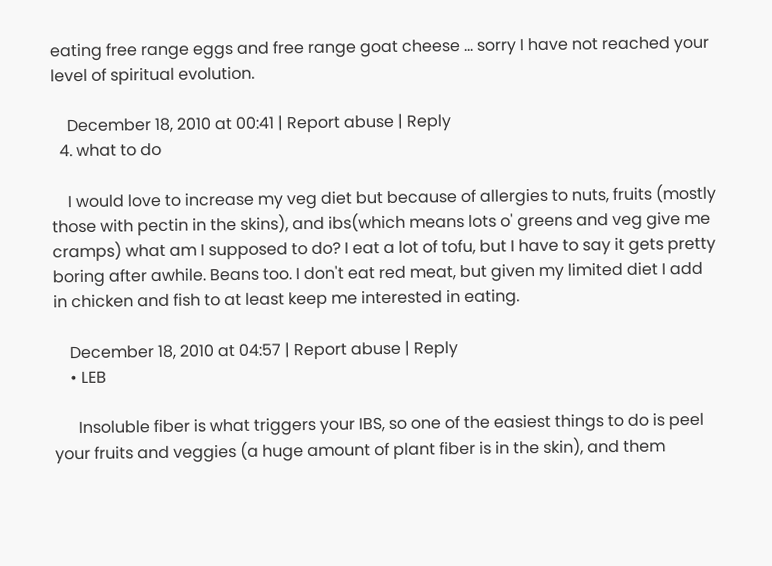eating free range eggs and free range goat cheese ... sorry I have not reached your level of spiritual evolution.

    December 18, 2010 at 00:41 | Report abuse | Reply
  4. what to do

    I would love to increase my veg diet but because of allergies to nuts, fruits (mostly those with pectin in the skins), and ibs(which means lots o' greens and veg give me cramps) what am I supposed to do? I eat a lot of tofu, but I have to say it gets pretty boring after awhile. Beans too. I don't eat red meat, but given my limited diet I add in chicken and fish to at least keep me interested in eating.

    December 18, 2010 at 04:57 | Report abuse | Reply
    • LEB

      Insoluble fiber is what triggers your IBS, so one of the easiest things to do is peel your fruits and veggies (a huge amount of plant fiber is in the skin), and them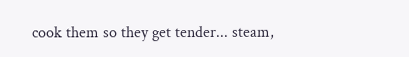cook them so they get tender... steam,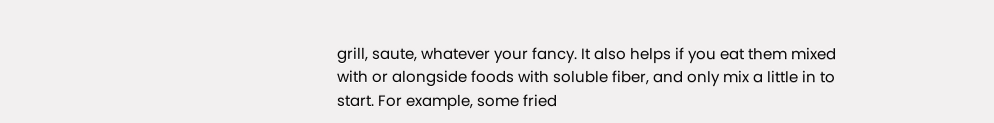grill, saute, whatever your fancy. It also helps if you eat them mixed with or alongside foods with soluble fiber, and only mix a little in to start. For example, some fried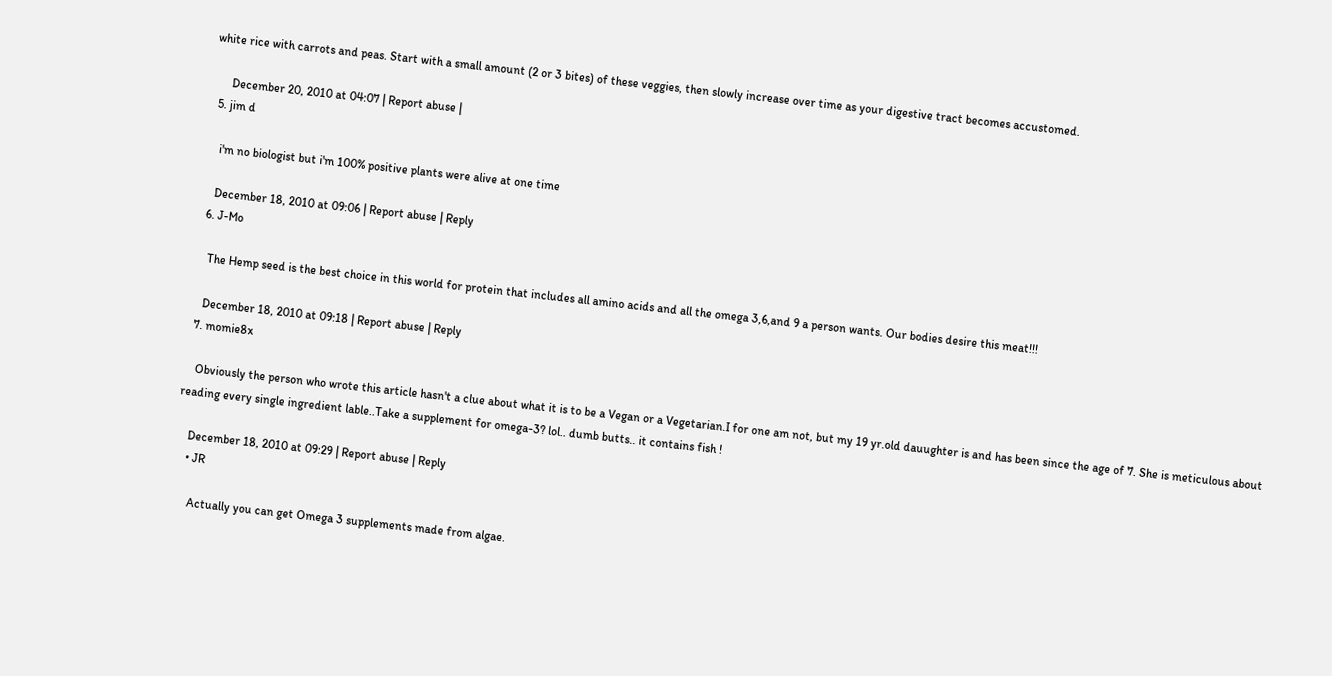white rice with carrots and peas. Start with a small amount (2 or 3 bites) of these veggies, then slowly increase over time as your digestive tract becomes accustomed.

      December 20, 2010 at 04:07 | Report abuse |
  5. jim d

    i'm no biologist but i'm 100% positive plants were alive at one time

    December 18, 2010 at 09:06 | Report abuse | Reply
  6. J-Mo

    The Hemp seed is the best choice in this world for protein that includes all amino acids and all the omega 3,6,and 9 a person wants. Our bodies desire this meat!!!

    December 18, 2010 at 09:18 | Report abuse | Reply
  7. momie8x

    Obviously the person who wrote this article hasn't a clue about what it is to be a Vegan or a Vegetarian.I for one am not, but my 19 yr.old dauughter is and has been since the age of 7. She is meticulous about reading every single ingredient lable..Take a supplement for omega-3? lol.. dumb butts.. it contains fish !

    December 18, 2010 at 09:29 | Report abuse | Reply
    • JR

      Actually you can get Omega 3 supplements made from algae.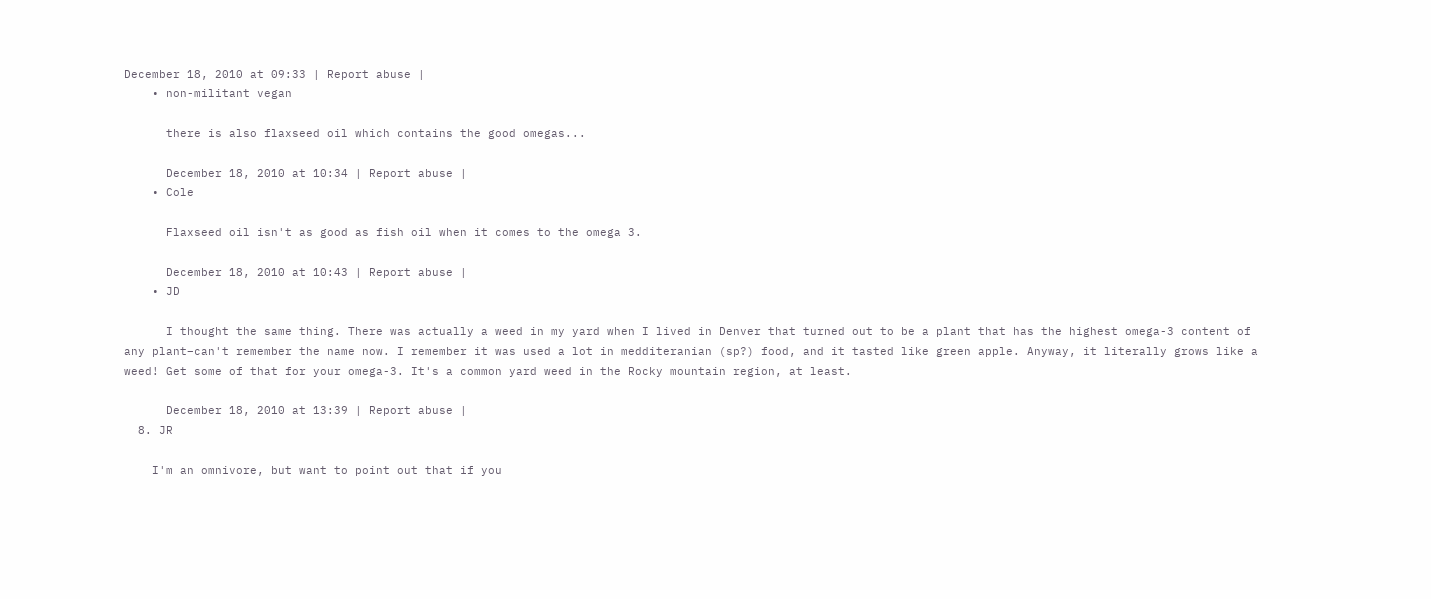December 18, 2010 at 09:33 | Report abuse |
    • non-militant vegan

      there is also flaxseed oil which contains the good omegas...

      December 18, 2010 at 10:34 | Report abuse |
    • Cole

      Flaxseed oil isn't as good as fish oil when it comes to the omega 3.

      December 18, 2010 at 10:43 | Report abuse |
    • JD

      I thought the same thing. There was actually a weed in my yard when I lived in Denver that turned out to be a plant that has the highest omega-3 content of any plant–can't remember the name now. I remember it was used a lot in medditeranian (sp?) food, and it tasted like green apple. Anyway, it literally grows like a weed! Get some of that for your omega-3. It's a common yard weed in the Rocky mountain region, at least.

      December 18, 2010 at 13:39 | Report abuse |
  8. JR

    I'm an omnivore, but want to point out that if you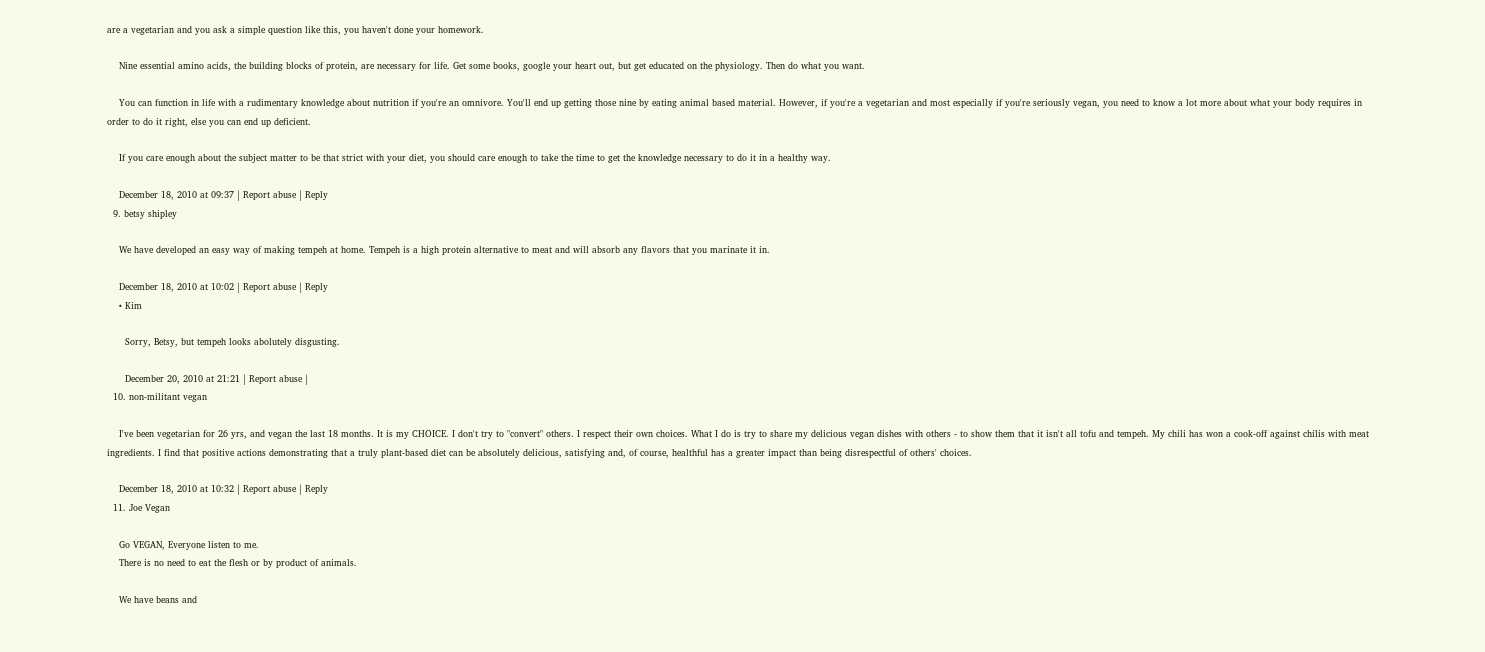are a vegetarian and you ask a simple question like this, you haven't done your homework.

    Nine essential amino acids, the building blocks of protein, are necessary for life. Get some books, google your heart out, but get educated on the physiology. Then do what you want.

    You can function in life with a rudimentary knowledge about nutrition if you're an omnivore. You'll end up getting those nine by eating animal based material. However, if you're a vegetarian and most especially if you're seriously vegan, you need to know a lot more about what your body requires in order to do it right, else you can end up deficient.

    If you care enough about the subject matter to be that strict with your diet, you should care enough to take the time to get the knowledge necessary to do it in a healthy way.

    December 18, 2010 at 09:37 | Report abuse | Reply
  9. betsy shipley

    We have developed an easy way of making tempeh at home. Tempeh is a high protein alternative to meat and will absorb any flavors that you marinate it in.

    December 18, 2010 at 10:02 | Report abuse | Reply
    • Kim

      Sorry, Betsy, but tempeh looks abolutely disgusting.

      December 20, 2010 at 21:21 | Report abuse |
  10. non-militant vegan

    I've been vegetarian for 26 yrs, and vegan the last 18 months. It is my CHOICE. I don't try to "convert" others. I respect their own choices. What I do is try to share my delicious vegan dishes with others - to show them that it isn't all tofu and tempeh. My chili has won a cook-off against chilis with meat ingredients. I find that positive actions demonstrating that a truly plant-based diet can be absolutely delicious, satisfying and, of course, healthful has a greater impact than being disrespectful of others' choices.

    December 18, 2010 at 10:32 | Report abuse | Reply
  11. Joe Vegan

    Go VEGAN, Everyone listen to me.
    There is no need to eat the flesh or by product of animals.

    We have beans and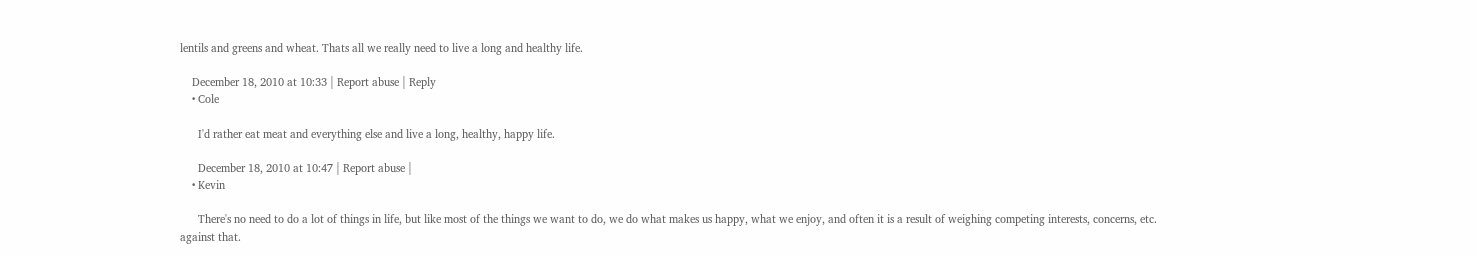lentils and greens and wheat. Thats all we really need to live a long and healthy life.

    December 18, 2010 at 10:33 | Report abuse | Reply
    • Cole

      I'd rather eat meat and everything else and live a long, healthy, happy life.

      December 18, 2010 at 10:47 | Report abuse |
    • Kevin

      There's no need to do a lot of things in life, but like most of the things we want to do, we do what makes us happy, what we enjoy, and often it is a result of weighing competing interests, concerns, etc. against that.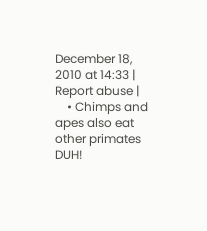December 18, 2010 at 14:33 | Report abuse |
    • Chimps and apes also eat other primates DUH!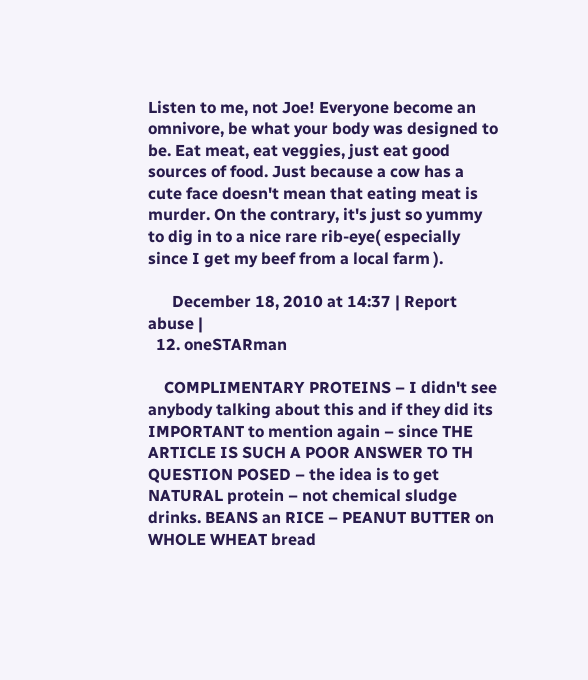Listen to me, not Joe! Everyone become an omnivore, be what your body was designed to be. Eat meat, eat veggies, just eat good sources of food. Just because a cow has a cute face doesn't mean that eating meat is murder. On the contrary, it's just so yummy to dig in to a nice rare rib-eye( especially since I get my beef from a local farm ).

      December 18, 2010 at 14:37 | Report abuse |
  12. oneSTARman

    COMPLIMENTARY PROTEINS – I didn't see anybody talking about this and if they did its IMPORTANT to mention again – since THE ARTICLE IS SUCH A POOR ANSWER TO TH QUESTION POSED – the idea is to get NATURAL protein – not chemical sludge drinks. BEANS an RICE – PEANUT BUTTER on WHOLE WHEAT bread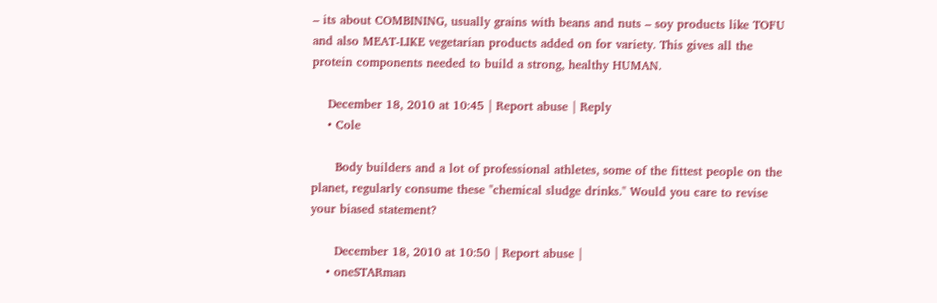– its about COMBINING, usually grains with beans and nuts – soy products like TOFU and also MEAT-LIKE vegetarian products added on for variety. This gives all the protein components needed to build a strong, healthy HUMAN.

    December 18, 2010 at 10:45 | Report abuse | Reply
    • Cole

      Body builders and a lot of professional athletes, some of the fittest people on the planet, regularly consume these "chemical sludge drinks." Would you care to revise your biased statement?

      December 18, 2010 at 10:50 | Report abuse |
    • oneSTARman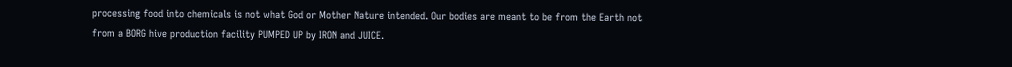processing food into chemicals is not what God or Mother Nature intended. Our bodies are meant to be from the Earth not from a BORG hive production facility PUMPED UP by IRON and JUICE.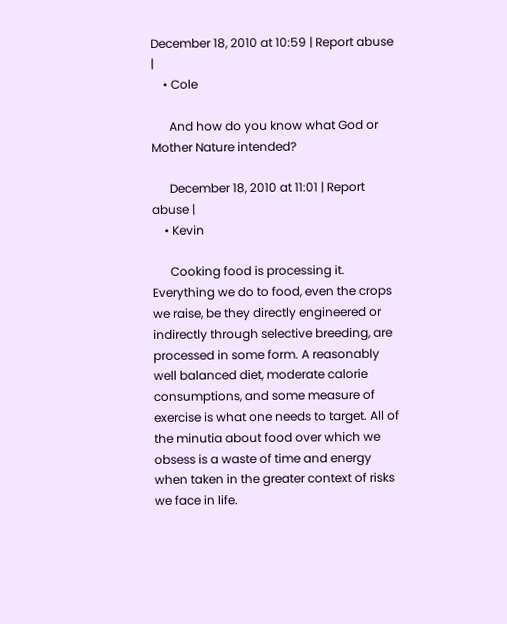December 18, 2010 at 10:59 | Report abuse |
    • Cole

      And how do you know what God or Mother Nature intended?

      December 18, 2010 at 11:01 | Report abuse |
    • Kevin

      Cooking food is processing it. Everything we do to food, even the crops we raise, be they directly engineered or indirectly through selective breeding, are processed in some form. A reasonably well balanced diet, moderate calorie consumptions, and some measure of exercise is what one needs to target. All of the minutia about food over which we obsess is a waste of time and energy when taken in the greater context of risks we face in life.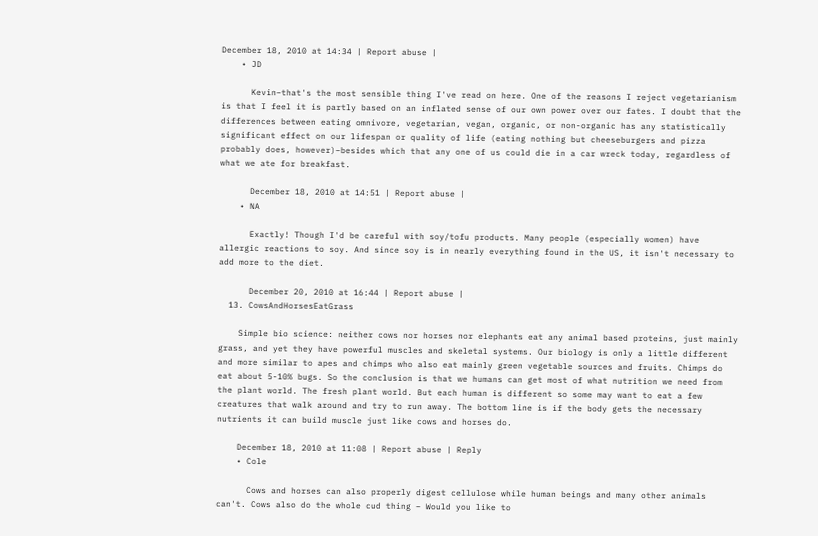December 18, 2010 at 14:34 | Report abuse |
    • JD

      Kevin–that's the most sensible thing I've read on here. One of the reasons I reject vegetarianism is that I feel it is partly based on an inflated sense of our own power over our fates. I doubt that the differences between eating omnivore, vegetarian, vegan, organic, or non-organic has any statistically significant effect on our lifespan or quality of life (eating nothing but cheeseburgers and pizza probably does, however)–besides which that any one of us could die in a car wreck today, regardless of what we ate for breakfast.

      December 18, 2010 at 14:51 | Report abuse |
    • NA

      Exactly! Though I'd be careful with soy/tofu products. Many people (especially women) have allergic reactions to soy. And since soy is in nearly everything found in the US, it isn't necessary to add more to the diet.

      December 20, 2010 at 16:44 | Report abuse |
  13. CowsAndHorsesEatGrass

    Simple bio science: neither cows nor horses nor elephants eat any animal based proteins, just mainly grass, and yet they have powerful muscles and skeletal systems. Our biology is only a little different and more similar to apes and chimps who also eat mainly green vegetable sources and fruits. Chimps do eat about 5-10% bugs. So the conclusion is that we humans can get most of what nutrition we need from the plant world. The fresh plant world. But each human is different so some may want to eat a few creatures that walk around and try to run away. The bottom line is if the body gets the necessary nutrients it can build muscle just like cows and horses do.

    December 18, 2010 at 11:08 | Report abuse | Reply
    • Cole

      Cows and horses can also properly digest cellulose while human beings and many other animals can't. Cows also do the whole cud thing – Would you like to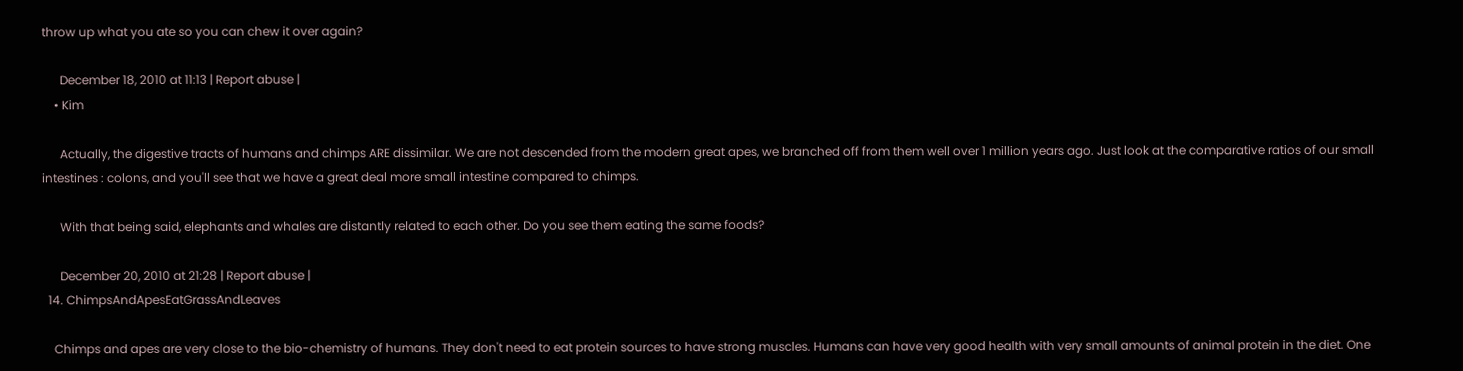throw up what you ate so you can chew it over again?

      December 18, 2010 at 11:13 | Report abuse |
    • Kim

      Actually, the digestive tracts of humans and chimps ARE dissimilar. We are not descended from the modern great apes, we branched off from them well over 1 million years ago. Just look at the comparative ratios of our small intestines : colons, and you'll see that we have a great deal more small intestine compared to chimps.

      With that being said, elephants and whales are distantly related to each other. Do you see them eating the same foods?

      December 20, 2010 at 21:28 | Report abuse |
  14. ChimpsAndApesEatGrassAndLeaves

    Chimps and apes are very close to the bio-chemistry of humans. They don't need to eat protein sources to have strong muscles. Humans can have very good health with very small amounts of animal protein in the diet. One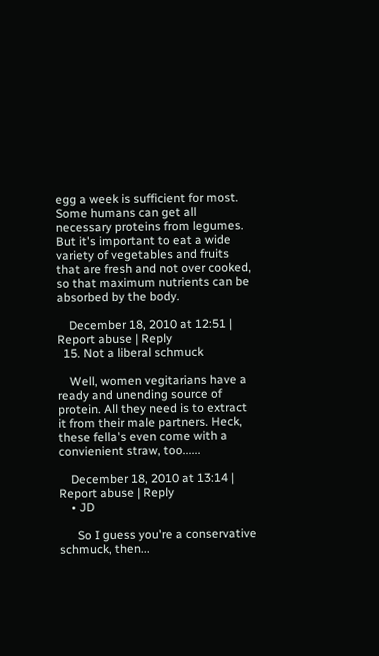egg a week is sufficient for most. Some humans can get all necessary proteins from legumes. But it's important to eat a wide variety of vegetables and fruits that are fresh and not over cooked, so that maximum nutrients can be absorbed by the body.

    December 18, 2010 at 12:51 | Report abuse | Reply
  15. Not a liberal schmuck

    Well, women vegitarians have a ready and unending source of protein. All they need is to extract it from their male partners. Heck, these fella's even come with a convienient straw, too......

    December 18, 2010 at 13:14 | Report abuse | Reply
    • JD

      So I guess you're a conservative schmuck, then...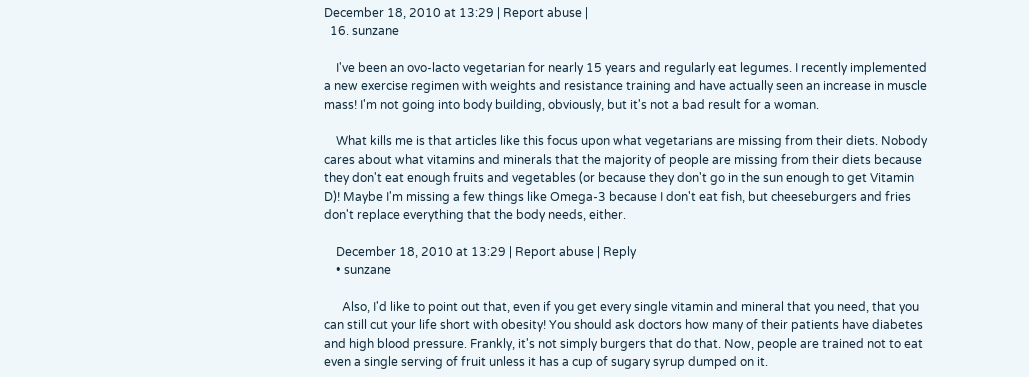December 18, 2010 at 13:29 | Report abuse |
  16. sunzane

    I've been an ovo-lacto vegetarian for nearly 15 years and regularly eat legumes. I recently implemented a new exercise regimen with weights and resistance training and have actually seen an increase in muscle mass! I'm not going into body building, obviously, but it's not a bad result for a woman.

    What kills me is that articles like this focus upon what vegetarians are missing from their diets. Nobody cares about what vitamins and minerals that the majority of people are missing from their diets because they don't eat enough fruits and vegetables (or because they don't go in the sun enough to get Vitamin D)! Maybe I'm missing a few things like Omega-3 because I don't eat fish, but cheeseburgers and fries don't replace everything that the body needs, either.

    December 18, 2010 at 13:29 | Report abuse | Reply
    • sunzane

      Also, I'd like to point out that, even if you get every single vitamin and mineral that you need, that you can still cut your life short with obesity! You should ask doctors how many of their patients have diabetes and high blood pressure. Frankly, it's not simply burgers that do that. Now, people are trained not to eat even a single serving of fruit unless it has a cup of sugary syrup dumped on it.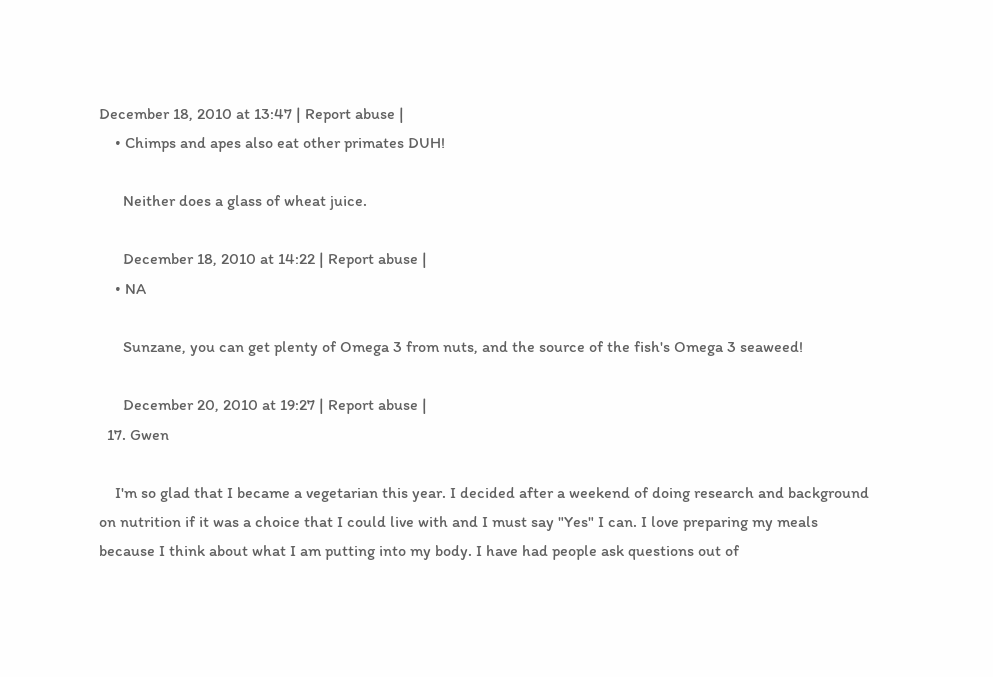December 18, 2010 at 13:47 | Report abuse |
    • Chimps and apes also eat other primates DUH!

      Neither does a glass of wheat juice.

      December 18, 2010 at 14:22 | Report abuse |
    • NA

      Sunzane, you can get plenty of Omega 3 from nuts, and the source of the fish's Omega 3 seaweed!

      December 20, 2010 at 19:27 | Report abuse |
  17. Gwen

    I'm so glad that I became a vegetarian this year. I decided after a weekend of doing research and background on nutrition if it was a choice that I could live with and I must say "Yes" I can. I love preparing my meals because I think about what I am putting into my body. I have had people ask questions out of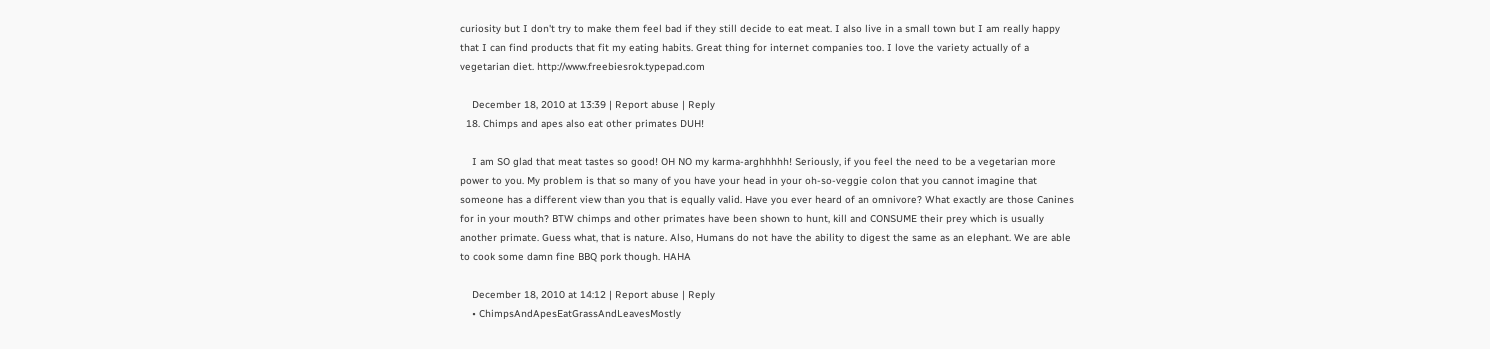curiosity but I don't try to make them feel bad if they still decide to eat meat. I also live in a small town but I am really happy that I can find products that fit my eating habits. Great thing for internet companies too. I love the variety actually of a vegetarian diet. http://www.freebiesrok.typepad.com

    December 18, 2010 at 13:39 | Report abuse | Reply
  18. Chimps and apes also eat other primates DUH!

    I am SO glad that meat tastes so good! OH NO my karma-arghhhhh! Seriously, if you feel the need to be a vegetarian more power to you. My problem is that so many of you have your head in your oh-so-veggie colon that you cannot imagine that someone has a different view than you that is equally valid. Have you ever heard of an omnivore? What exactly are those Canines for in your mouth? BTW chimps and other primates have been shown to hunt, kill and CONSUME their prey which is usually another primate. Guess what, that is nature. Also, Humans do not have the ability to digest the same as an elephant. We are able to cook some damn fine BBQ pork though. HAHA

    December 18, 2010 at 14:12 | Report abuse | Reply
    • ChimpsAndApesEatGrassAndLeavesMostly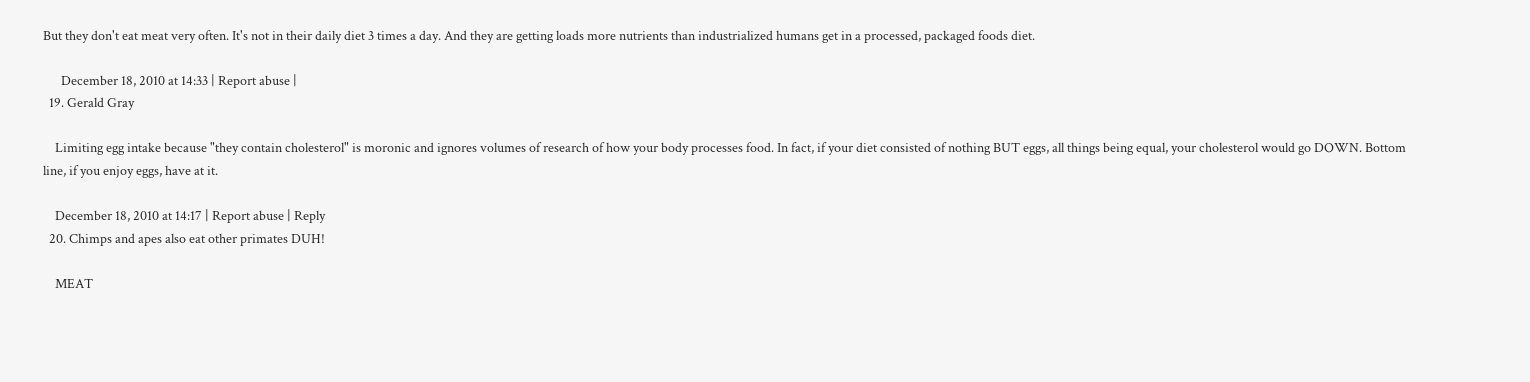But they don't eat meat very often. It's not in their daily diet 3 times a day. And they are getting loads more nutrients than industrialized humans get in a processed, packaged foods diet.

      December 18, 2010 at 14:33 | Report abuse |
  19. Gerald Gray

    Limiting egg intake because "they contain cholesterol" is moronic and ignores volumes of research of how your body processes food. In fact, if your diet consisted of nothing BUT eggs, all things being equal, your cholesterol would go DOWN. Bottom line, if you enjoy eggs, have at it.

    December 18, 2010 at 14:17 | Report abuse | Reply
  20. Chimps and apes also eat other primates DUH!

    MEAT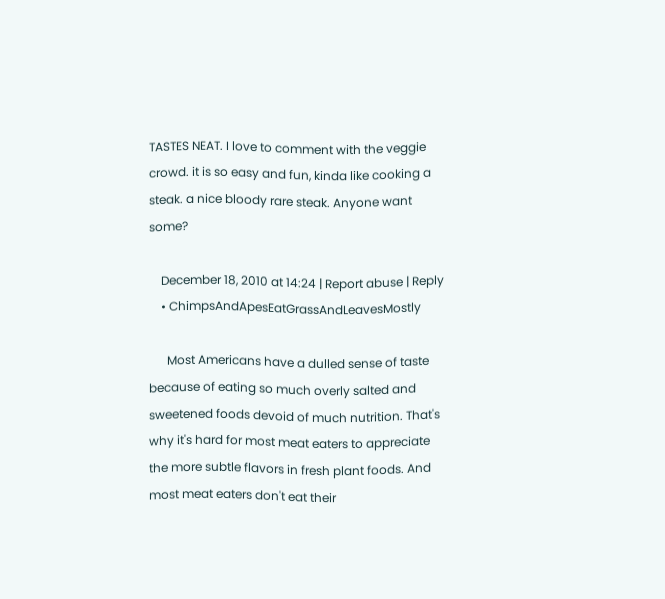TASTES NEAT. I love to comment with the veggie crowd. it is so easy and fun, kinda like cooking a steak. a nice bloody rare steak. Anyone want some?

    December 18, 2010 at 14:24 | Report abuse | Reply
    • ChimpsAndApesEatGrassAndLeavesMostly

      Most Americans have a dulled sense of taste because of eating so much overly salted and sweetened foods devoid of much nutrition. That's why it's hard for most meat eaters to appreciate the more subtle flavors in fresh plant foods. And most meat eaters don't eat their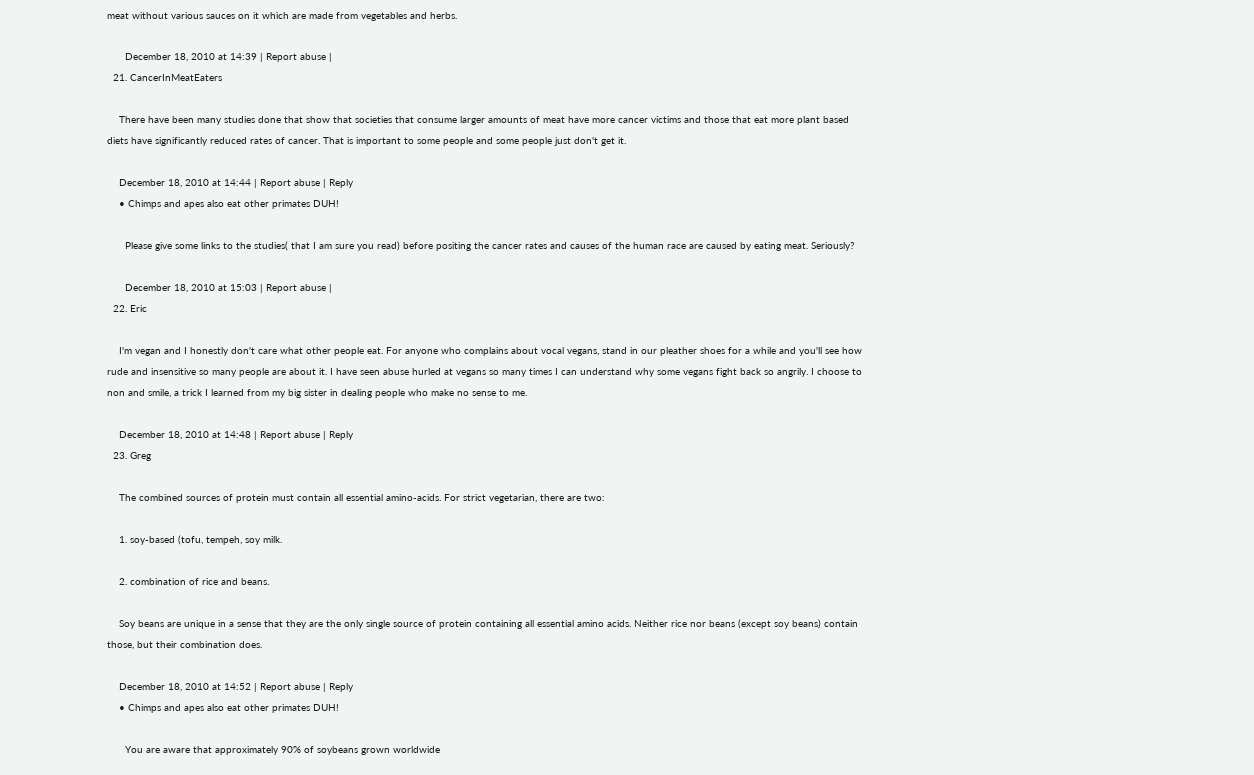meat without various sauces on it which are made from vegetables and herbs.

      December 18, 2010 at 14:39 | Report abuse |
  21. CancerInMeatEaters

    There have been many studies done that show that societies that consume larger amounts of meat have more cancer victims and those that eat more plant based diets have significantly reduced rates of cancer. That is important to some people and some people just don't get it.

    December 18, 2010 at 14:44 | Report abuse | Reply
    • Chimps and apes also eat other primates DUH!

      Please give some links to the studies( that I am sure you read) before positing the cancer rates and causes of the human race are caused by eating meat. Seriously?

      December 18, 2010 at 15:03 | Report abuse |
  22. Eric

    I'm vegan and I honestly don't care what other people eat. For anyone who complains about vocal vegans, stand in our pleather shoes for a while and you'll see how rude and insensitive so many people are about it. I have seen abuse hurled at vegans so many times I can understand why some vegans fight back so angrily. I choose to non and smile, a trick I learned from my big sister in dealing people who make no sense to me.

    December 18, 2010 at 14:48 | Report abuse | Reply
  23. Greg

    The combined sources of protein must contain all essential amino-acids. For strict vegetarian, there are two:

    1. soy-based (tofu, tempeh, soy milk.

    2. combination of rice and beans.

    Soy beans are unique in a sense that they are the only single source of protein containing all essential amino acids. Neither rice nor beans (except soy beans) contain those, but their combination does.

    December 18, 2010 at 14:52 | Report abuse | Reply
    • Chimps and apes also eat other primates DUH!

      You are aware that approximately 90% of soybeans grown worldwide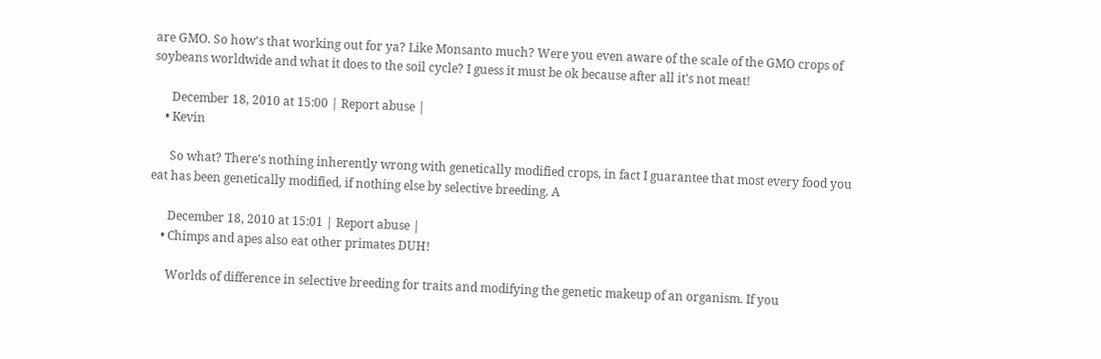are GMO. So how's that working out for ya? Like Monsanto much? Were you even aware of the scale of the GMO crops of soybeans worldwide and what it does to the soil cycle? I guess it must be ok because after all it's not meat!

      December 18, 2010 at 15:00 | Report abuse |
    • Kevin

      So what? There's nothing inherently wrong with genetically modified crops, in fact I guarantee that most every food you eat has been genetically modified, if nothing else by selective breeding. A

      December 18, 2010 at 15:01 | Report abuse |
    • Chimps and apes also eat other primates DUH!

      Worlds of difference in selective breeding for traits and modifying the genetic makeup of an organism. If you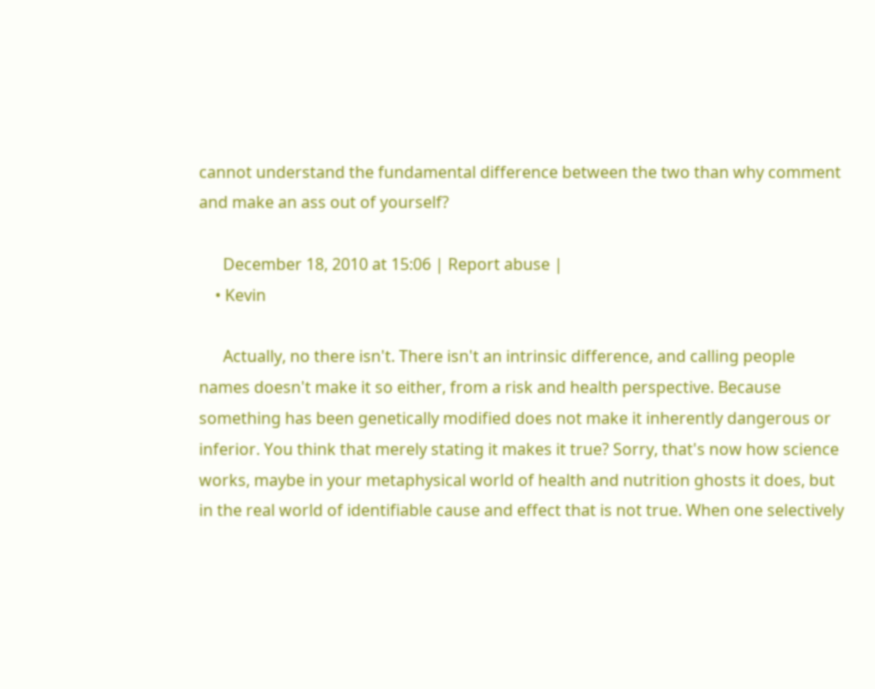cannot understand the fundamental difference between the two than why comment and make an ass out of yourself?

      December 18, 2010 at 15:06 | Report abuse |
    • Kevin

      Actually, no there isn't. There isn't an intrinsic difference, and calling people names doesn't make it so either, from a risk and health perspective. Because something has been genetically modified does not make it inherently dangerous or inferior. You think that merely stating it makes it true? Sorry, that's now how science works, maybe in your metaphysical world of health and nutrition ghosts it does, but in the real world of identifiable cause and effect that is not true. When one selectively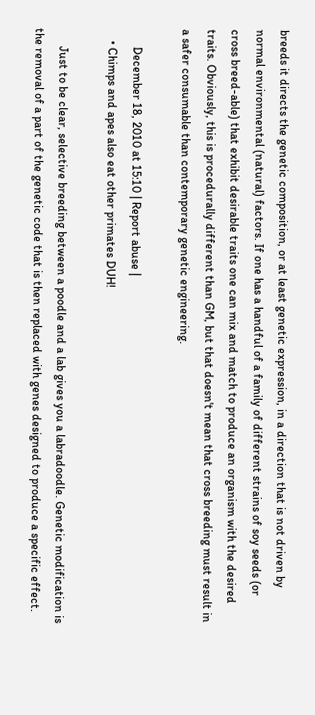breeds it directs the genetic composition, or at least genetic expression, in a direction that is not driven by normal environmental (natural) factors. If one has a handful of a family of different strains of soy seeds (or cross breed-able) that exhibit desirable traits one can mix and match to produce an organism with the desired traits. Obviously, this is procedurally different than GM, but that doesn't mean that cross breeding must result in a safer consumable than contemporary genetic engineering.

      December 18, 2010 at 15:10 | Report abuse |
    • Chimps and apes also eat other primates DUH!

      Just to be clear, selective breeding between a poodle and a lab gives you a labradoodle. Genetic modification is the removal of a part of the genetic code that is then replaced with genes designed to produce a specific effect.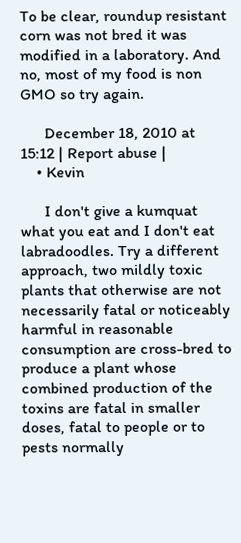To be clear, roundup resistant corn was not bred it was modified in a laboratory. And no, most of my food is non GMO so try again.

      December 18, 2010 at 15:12 | Report abuse |
    • Kevin

      I don't give a kumquat what you eat and I don't eat labradoodles. Try a different approach, two mildly toxic plants that otherwise are not necessarily fatal or noticeably harmful in reasonable consumption are cross-bred to produce a plant whose combined production of the toxins are fatal in smaller doses, fatal to people or to pests normally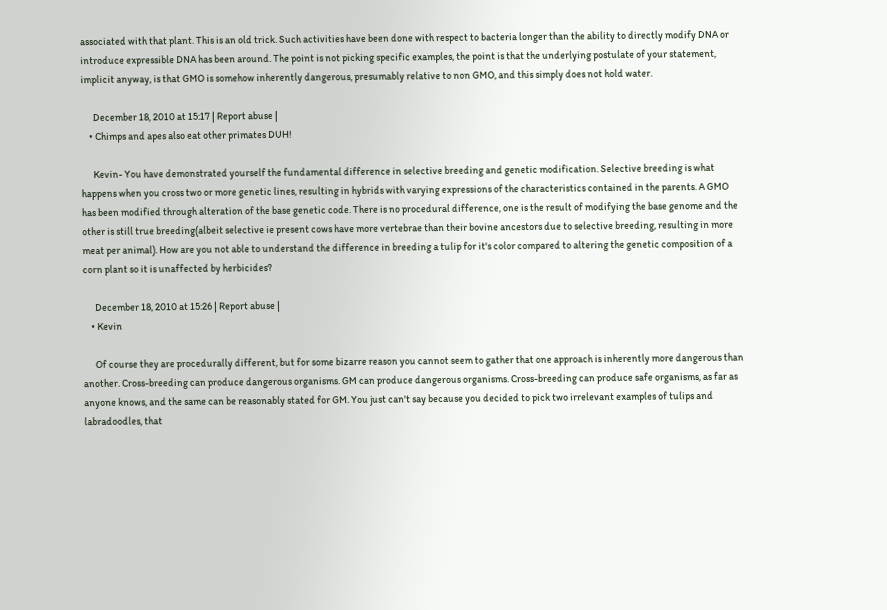associated with that plant. This is an old trick. Such activities have been done with respect to bacteria longer than the ability to directly modify DNA or introduce expressible DNA has been around. The point is not picking specific examples, the point is that the underlying postulate of your statement, implicit anyway, is that GMO is somehow inherently dangerous, presumably relative to non GMO, and this simply does not hold water.

      December 18, 2010 at 15:17 | Report abuse |
    • Chimps and apes also eat other primates DUH!

      Kevin- You have demonstrated yourself the fundamental difference in selective breeding and genetic modification. Selective breeding is what happens when you cross two or more genetic lines, resulting in hybrids with varying expressions of the characteristics contained in the parents. A GMO has been modified through alteration of the base genetic code. There is no procedural difference, one is the result of modifying the base genome and the other is still true breeding(albeit selective ie present cows have more vertebrae than their bovine ancestors due to selective breeding, resulting in more meat per animal). How are you not able to understand the difference in breeding a tulip for it's color compared to altering the genetic composition of a corn plant so it is unaffected by herbicides?

      December 18, 2010 at 15:26 | Report abuse |
    • Kevin

      Of course they are procedurally different, but for some bizarre reason you cannot seem to gather that one approach is inherently more dangerous than another. Cross-breeding can produce dangerous organisms. GM can produce dangerous organisms. Cross-breeding can produce safe organisms, as far as anyone knows, and the same can be reasonably stated for GM. You just can't say because you decided to pick two irrelevant examples of tulips and labradoodles, that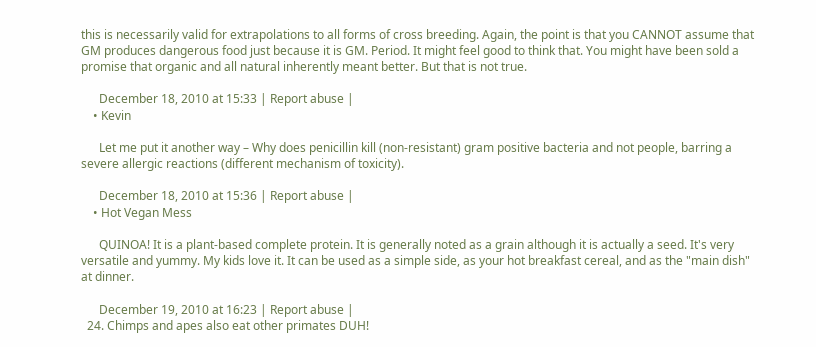this is necessarily valid for extrapolations to all forms of cross breeding. Again, the point is that you CANNOT assume that GM produces dangerous food just because it is GM. Period. It might feel good to think that. You might have been sold a promise that organic and all natural inherently meant better. But that is not true.

      December 18, 2010 at 15:33 | Report abuse |
    • Kevin

      Let me put it another way – Why does penicillin kill (non-resistant) gram positive bacteria and not people, barring a severe allergic reactions (different mechanism of toxicity).

      December 18, 2010 at 15:36 | Report abuse |
    • Hot Vegan Mess

      QUINOA! It is a plant-based complete protein. It is generally noted as a grain although it is actually a seed. It's very versatile and yummy. My kids love it. It can be used as a simple side, as your hot breakfast cereal, and as the "main dish" at dinner.

      December 19, 2010 at 16:23 | Report abuse |
  24. Chimps and apes also eat other primates DUH!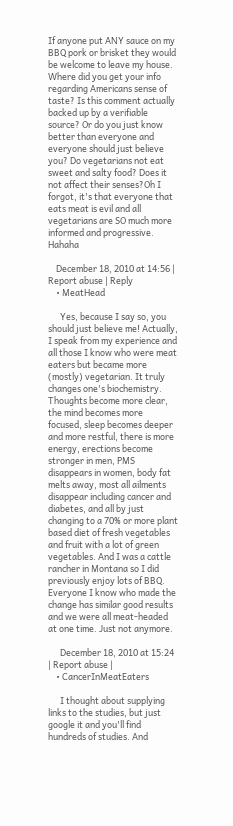If anyone put ANY sauce on my BBQ pork or brisket they would be welcome to leave my house. Where did you get your info regarding Americans sense of taste? Is this comment actually backed up by a verifiable source? Or do you just know better than everyone and everyone should just believe you? Do vegetarians not eat sweet and salty food? Does it not affect their senses?Oh I forgot, it's that everyone that eats meat is evil and all vegetarians are SO much more informed and progressive. Hahaha

    December 18, 2010 at 14:56 | Report abuse | Reply
    • MeatHead

      Yes, because I say so, you should just believe me! Actually, I speak from my experience and all those I know who were meat eaters but became more (mostly) vegetarian. It truly changes one's biochemistry. Thoughts become more clear, the mind becomes more focused, sleep becomes deeper and more restful, there is more energy, erections become stronger in men, PMS disappears in women, body fat melts away, most all ailments disappear including cancer and diabetes, and all by just changing to a 70% or more plant based diet of fresh vegetables and fruit with a lot of green vegetables. And I was a cattle rancher in Montana so I did previously enjoy lots of BBQ. Everyone I know who made the change has similar good results and we were all meat-headed at one time. Just not anymore.

      December 18, 2010 at 15:24 | Report abuse |
    • CancerInMeatEaters

      I thought about supplying links to the studies, but just google it and you'll find hundreds of studies. And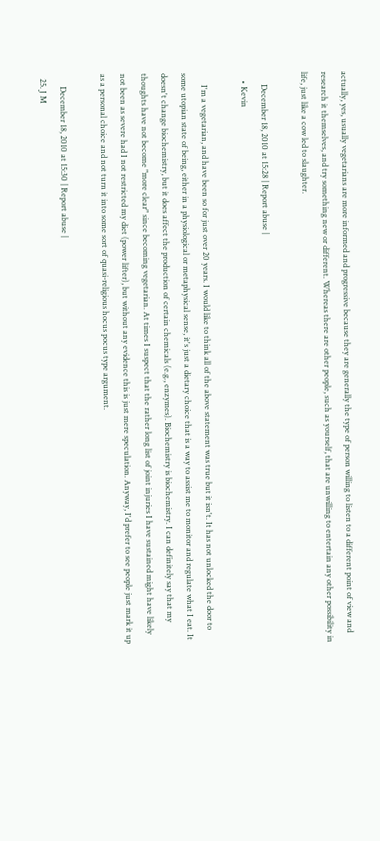actually, yes, usually vegetarians are more informed and progressive because they are generally the type of person willing to listen to a different point of view and research it themselves, and try something new or different. Whereas there are other people, such as yourself, that are unwilling to entertain any other possibility in life, just like a cow led to slaughter.

      December 18, 2010 at 15:28 | Report abuse |
    • Kevin

      I'm a vegetarian, and have been so for just over 20 years. I would like to think all of the above statement was true but it isn't. It has not unlocked the door to some utopian state of being, either in a physiological or metaphysical sense, it's just a dietary choice that is a way to assist me to monitor and regulate what I eat. It doesn't change biochemistry, but it does affect the production of certain chemicals (e.g., enzymes). Biochemistry is biochemistry. I can definitely say that my thoughts have not become "more clear" since becoming vegetarian. At times I suspect that the rather long list of joint injuries I have sustained might have likely not been as severe had I not restricted my diet (power lifter), but without any evidence this is just mere speculation. Anyway, I'd prefer to see people just mark it up as a personal choice and not turn it into some sort of quasi-religious hocus pocus type argument.

      December 18, 2010 at 15:30 | Report abuse |
  25. J M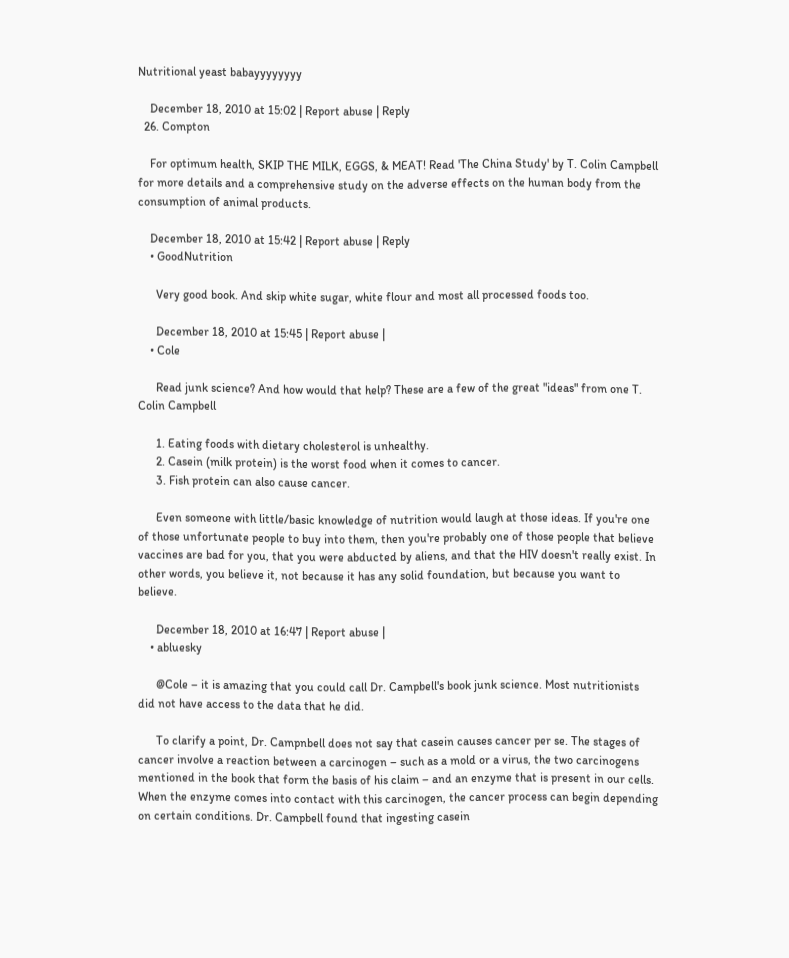Nutritional yeast babayyyyyyyy

    December 18, 2010 at 15:02 | Report abuse | Reply
  26. Compton

    For optimum health, SKIP THE MILK, EGGS, & MEAT! Read 'The China Study' by T. Colin Campbell for more details and a comprehensive study on the adverse effects on the human body from the consumption of animal products.

    December 18, 2010 at 15:42 | Report abuse | Reply
    • GoodNutrition

      Very good book. And skip white sugar, white flour and most all processed foods too.

      December 18, 2010 at 15:45 | Report abuse |
    • Cole

      Read junk science? And how would that help? These are a few of the great "ideas" from one T. Colin Campbell

      1. Eating foods with dietary cholesterol is unhealthy.
      2. Casein (milk protein) is the worst food when it comes to cancer.
      3. Fish protein can also cause cancer.

      Even someone with little/basic knowledge of nutrition would laugh at those ideas. If you're one of those unfortunate people to buy into them, then you're probably one of those people that believe vaccines are bad for you, that you were abducted by aliens, and that the HIV doesn't really exist. In other words, you believe it, not because it has any solid foundation, but because you want to believe.

      December 18, 2010 at 16:47 | Report abuse |
    • abluesky

      @Cole – it is amazing that you could call Dr. Campbell's book junk science. Most nutritionists did not have access to the data that he did.

      To clarify a point, Dr. Campnbell does not say that casein causes cancer per se. The stages of cancer involve a reaction between a carcinogen – such as a mold or a virus, the two carcinogens mentioned in the book that form the basis of his claim – and an enzyme that is present in our cells. When the enzyme comes into contact with this carcinogen, the cancer process can begin depending on certain conditions. Dr. Campbell found that ingesting casein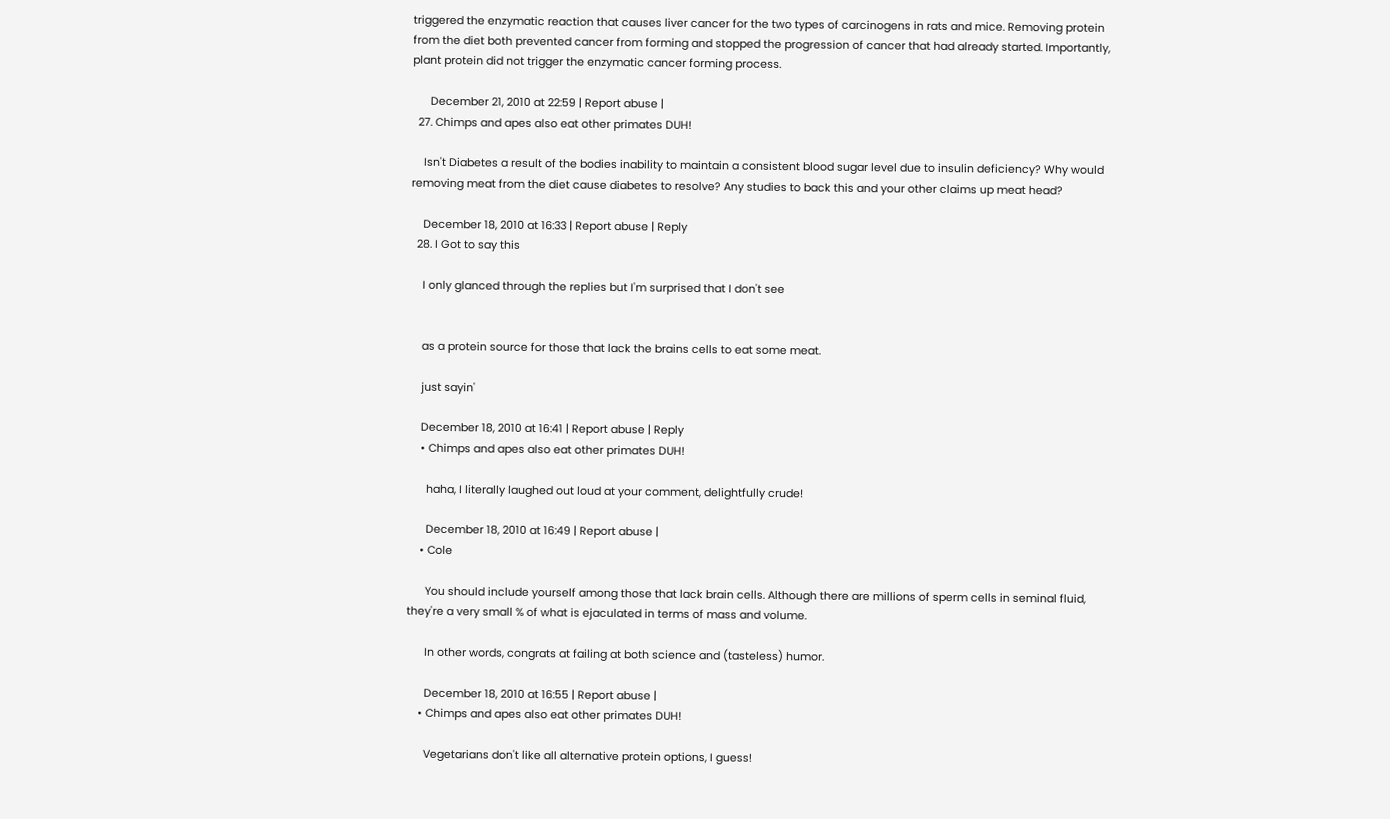triggered the enzymatic reaction that causes liver cancer for the two types of carcinogens in rats and mice. Removing protein from the diet both prevented cancer from forming and stopped the progression of cancer that had already started. Importantly, plant protein did not trigger the enzymatic cancer forming process.

      December 21, 2010 at 22:59 | Report abuse |
  27. Chimps and apes also eat other primates DUH!

    Isn't Diabetes a result of the bodies inability to maintain a consistent blood sugar level due to insulin deficiency? Why would removing meat from the diet cause diabetes to resolve? Any studies to back this and your other claims up meat head?

    December 18, 2010 at 16:33 | Report abuse | Reply
  28. I Got to say this

    I only glanced through the replies but I'm surprised that I don't see


    as a protein source for those that lack the brains cells to eat some meat.

    just sayin'

    December 18, 2010 at 16:41 | Report abuse | Reply
    • Chimps and apes also eat other primates DUH!

      haha, I literally laughed out loud at your comment, delightfully crude!

      December 18, 2010 at 16:49 | Report abuse |
    • Cole

      You should include yourself among those that lack brain cells. Although there are millions of sperm cells in seminal fluid, they're a very small % of what is ejaculated in terms of mass and volume.

      In other words, congrats at failing at both science and (tasteless) humor.

      December 18, 2010 at 16:55 | Report abuse |
    • Chimps and apes also eat other primates DUH!

      Vegetarians don't like all alternative protein options, I guess!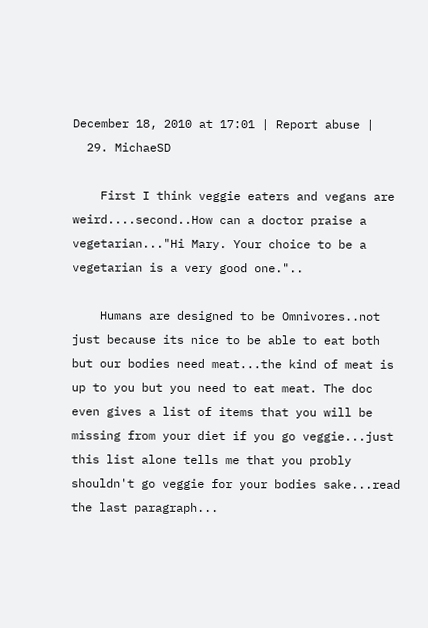December 18, 2010 at 17:01 | Report abuse |
  29. MichaeSD

    First I think veggie eaters and vegans are weird....second..How can a doctor praise a vegetarian..."Hi Mary. Your choice to be a vegetarian is a very good one."..

    Humans are designed to be Omnivores..not just because its nice to be able to eat both but our bodies need meat...the kind of meat is up to you but you need to eat meat. The doc even gives a list of items that you will be missing from your diet if you go veggie...just this list alone tells me that you probly shouldn't go veggie for your bodies sake...read the last paragraph...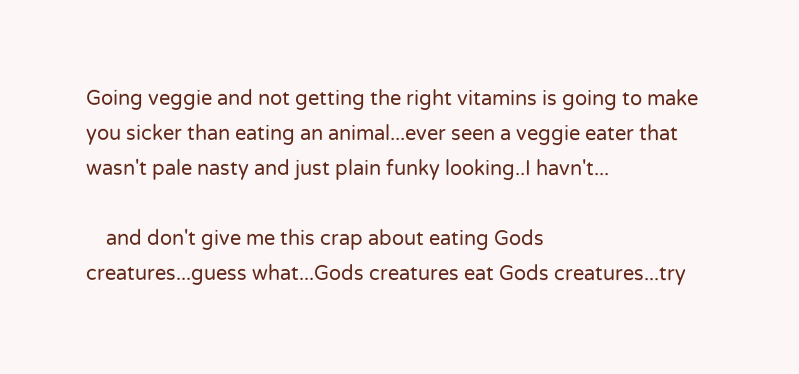Going veggie and not getting the right vitamins is going to make you sicker than eating an animal...ever seen a veggie eater that wasn't pale nasty and just plain funky looking..I havn't...

    and don't give me this crap about eating Gods creatures...guess what...Gods creatures eat Gods creatures...try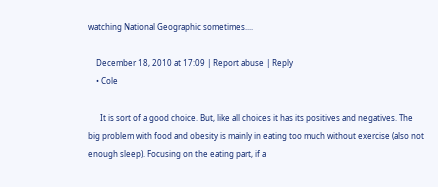watching National Geographic sometimes....

    December 18, 2010 at 17:09 | Report abuse | Reply
    • Cole

      It is sort of a good choice. But, like all choices it has its positives and negatives. The big problem with food and obesity is mainly in eating too much without exercise (also not enough sleep). Focusing on the eating part, if a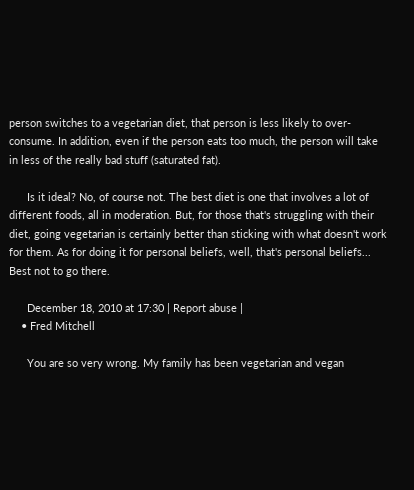person switches to a vegetarian diet, that person is less likely to over-consume. In addition, even if the person eats too much, the person will take in less of the really bad stuff (saturated fat).

      Is it ideal? No, of course not. The best diet is one that involves a lot of different foods, all in moderation. But, for those that's struggling with their diet, going vegetarian is certainly better than sticking with what doesn't work for them. As for doing it for personal beliefs, well, that's personal beliefs... Best not to go there.

      December 18, 2010 at 17:30 | Report abuse |
    • Fred Mitchell

      You are so very wrong. My family has been vegetarian and vegan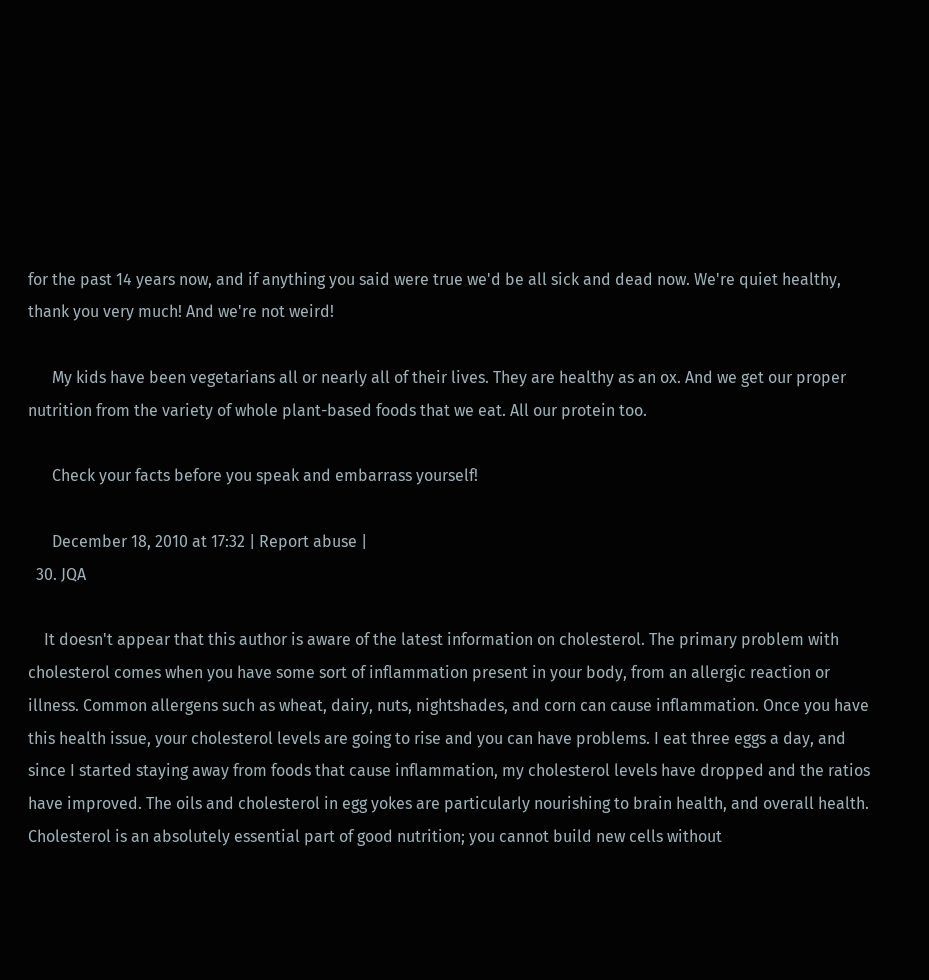for the past 14 years now, and if anything you said were true we'd be all sick and dead now. We're quiet healthy, thank you very much! And we're not weird!

      My kids have been vegetarians all or nearly all of their lives. They are healthy as an ox. And we get our proper nutrition from the variety of whole plant-based foods that we eat. All our protein too.

      Check your facts before you speak and embarrass yourself!

      December 18, 2010 at 17:32 | Report abuse |
  30. JQA

    It doesn't appear that this author is aware of the latest information on cholesterol. The primary problem with cholesterol comes when you have some sort of inflammation present in your body, from an allergic reaction or illness. Common allergens such as wheat, dairy, nuts, nightshades, and corn can cause inflammation. Once you have this health issue, your cholesterol levels are going to rise and you can have problems. I eat three eggs a day, and since I started staying away from foods that cause inflammation, my cholesterol levels have dropped and the ratios have improved. The oils and cholesterol in egg yokes are particularly nourishing to brain health, and overall health. Cholesterol is an absolutely essential part of good nutrition; you cannot build new cells without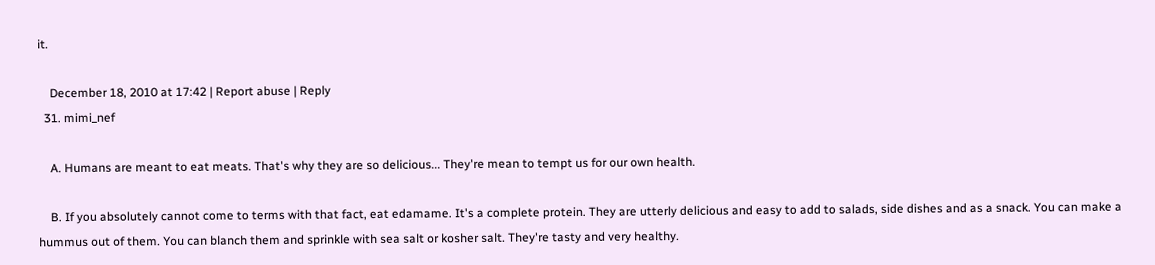it.

    December 18, 2010 at 17:42 | Report abuse | Reply
  31. mimi_nef

    A. Humans are meant to eat meats. That's why they are so delicious... They're mean to tempt us for our own health.

    B. If you absolutely cannot come to terms with that fact, eat edamame. It's a complete protein. They are utterly delicious and easy to add to salads, side dishes and as a snack. You can make a hummus out of them. You can blanch them and sprinkle with sea salt or kosher salt. They're tasty and very healthy.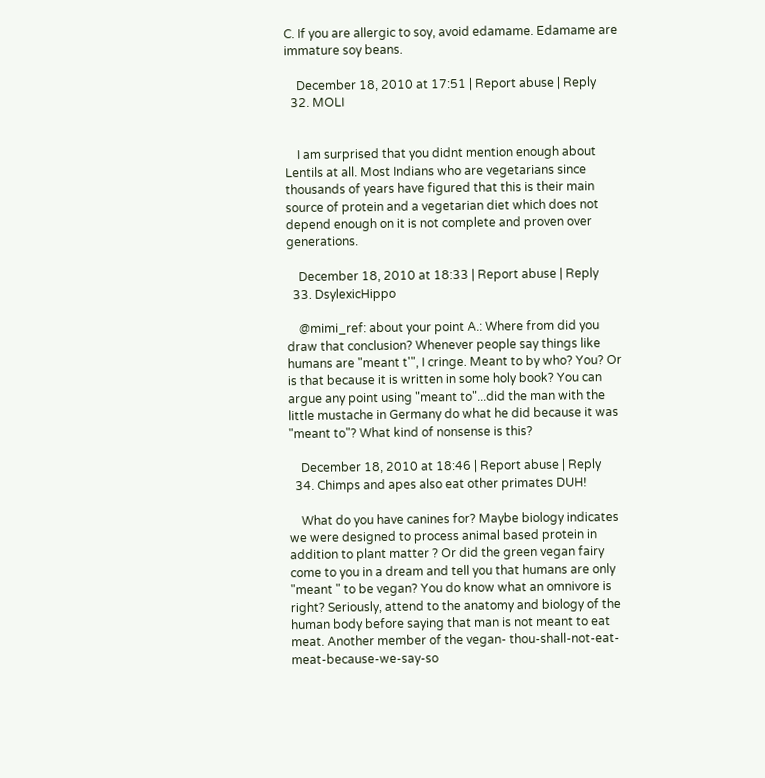C. If you are allergic to soy, avoid edamame. Edamame are immature soy beans.

    December 18, 2010 at 17:51 | Report abuse | Reply
  32. MOLI


    I am surprised that you didnt mention enough about Lentils at all. Most Indians who are vegetarians since thousands of years have figured that this is their main source of protein and a vegetarian diet which does not depend enough on it is not complete and proven over generations.

    December 18, 2010 at 18:33 | Report abuse | Reply
  33. DsylexicHippo

    @mimi_ref: about your point A.: Where from did you draw that conclusion? Whenever people say things like humans are "meant t'", I cringe. Meant to by who? You? Or is that because it is written in some holy book? You can argue any point using "meant to"...did the man with the little mustache in Germany do what he did because it was "meant to"? What kind of nonsense is this?

    December 18, 2010 at 18:46 | Report abuse | Reply
  34. Chimps and apes also eat other primates DUH!

    What do you have canines for? Maybe biology indicates we were designed to process animal based protein in addition to plant matter ? Or did the green vegan fairy come to you in a dream and tell you that humans are only "meant " to be vegan? You do know what an omnivore is right? Seriously, attend to the anatomy and biology of the human body before saying that man is not meant to eat meat. Another member of the vegan- thou-shall-not-eat-meat-because-we-say-so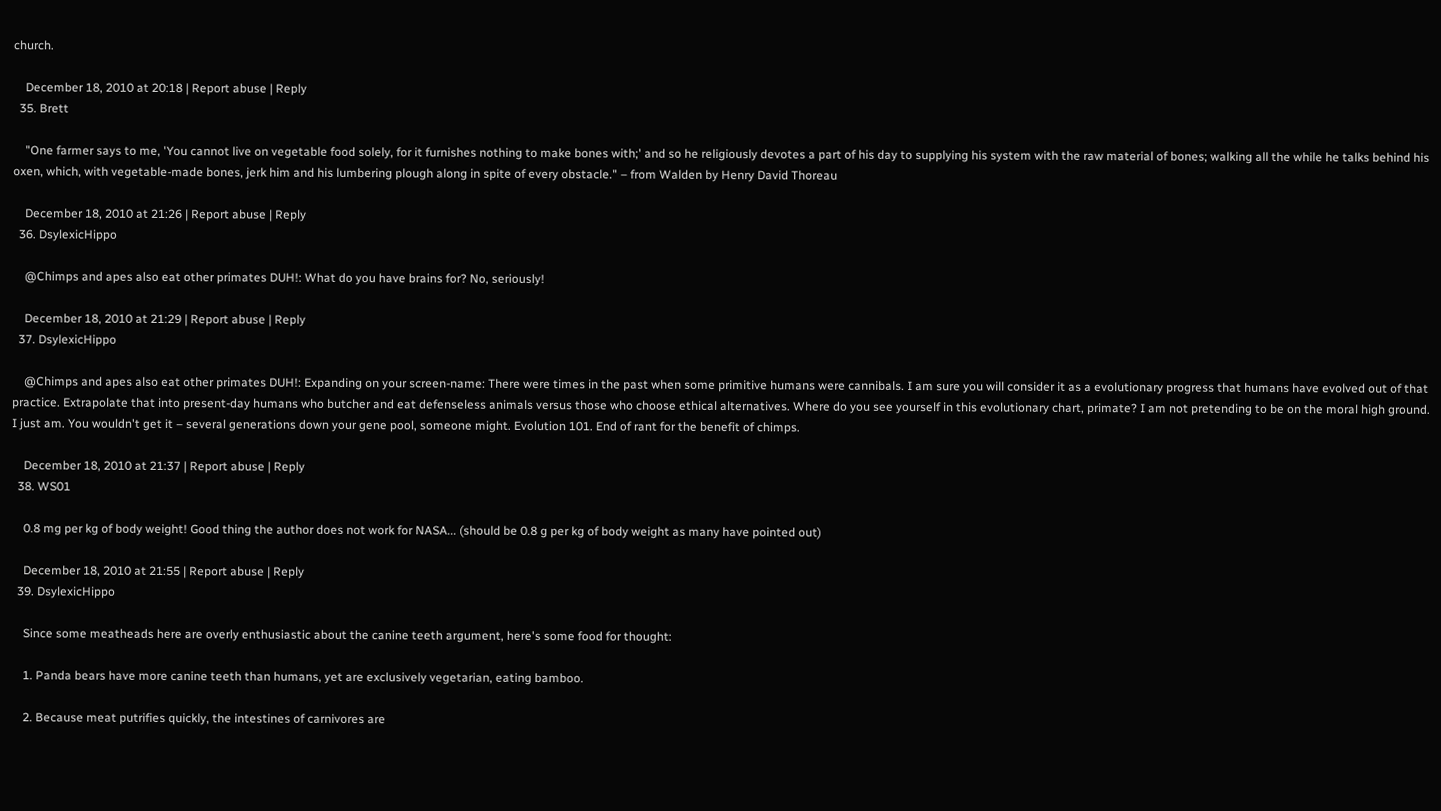church.

    December 18, 2010 at 20:18 | Report abuse | Reply
  35. Brett

    "One farmer says to me, 'You cannot live on vegetable food solely, for it furnishes nothing to make bones with;' and so he religiously devotes a part of his day to supplying his system with the raw material of bones; walking all the while he talks behind his oxen, which, with vegetable-made bones, jerk him and his lumbering plough along in spite of every obstacle." – from Walden by Henry David Thoreau

    December 18, 2010 at 21:26 | Report abuse | Reply
  36. DsylexicHippo

    @Chimps and apes also eat other primates DUH!: What do you have brains for? No, seriously!

    December 18, 2010 at 21:29 | Report abuse | Reply
  37. DsylexicHippo

    @Chimps and apes also eat other primates DUH!: Expanding on your screen-name: There were times in the past when some primitive humans were cannibals. I am sure you will consider it as a evolutionary progress that humans have evolved out of that practice. Extrapolate that into present-day humans who butcher and eat defenseless animals versus those who choose ethical alternatives. Where do you see yourself in this evolutionary chart, primate? I am not pretending to be on the moral high ground. I just am. You wouldn't get it – several generations down your gene pool, someone might. Evolution 101. End of rant for the benefit of chimps.

    December 18, 2010 at 21:37 | Report abuse | Reply
  38. WS01

    0.8 mg per kg of body weight! Good thing the author does not work for NASA... (should be 0.8 g per kg of body weight as many have pointed out)

    December 18, 2010 at 21:55 | Report abuse | Reply
  39. DsylexicHippo

    Since some meatheads here are overly enthusiastic about the canine teeth argument, here's some food for thought:

    1. Panda bears have more canine teeth than humans, yet are exclusively vegetarian, eating bamboo.

    2. Because meat putrifies quickly, the intestines of carnivores are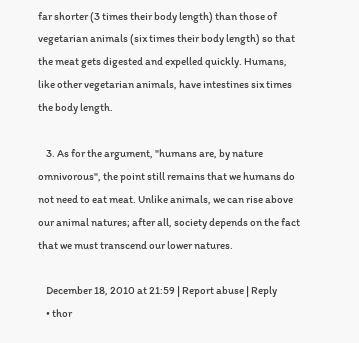far shorter (3 times their body length) than those of vegetarian animals (six times their body length) so that the meat gets digested and expelled quickly. Humans, like other vegetarian animals, have intestines six times the body length.

    3. As for the argument, "humans are, by nature omnivorous", the point still remains that we humans do not need to eat meat. Unlike animals, we can rise above our animal natures; after all, society depends on the fact that we must transcend our lower natures.

    December 18, 2010 at 21:59 | Report abuse | Reply
    • thor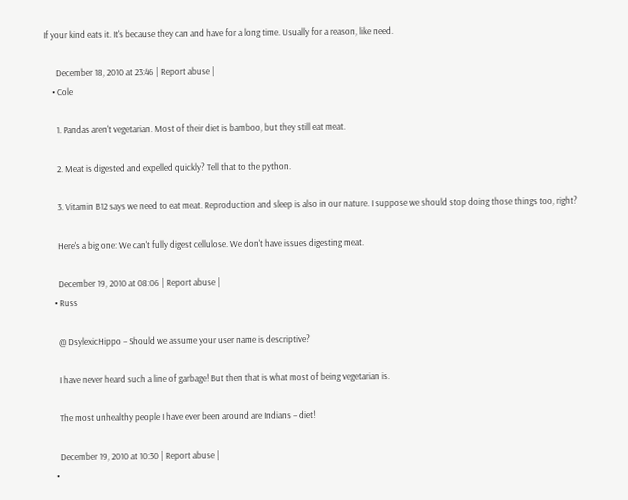If your kind eats it. It's because they can and have for a long time. Usually for a reason, like need.

      December 18, 2010 at 23:46 | Report abuse |
    • Cole

      1. Pandas aren't vegetarian. Most of their diet is bamboo, but they still eat meat.

      2. Meat is digested and expelled quickly? Tell that to the python.

      3. Vitamin B12 says we need to eat meat. Reproduction and sleep is also in our nature. I suppose we should stop doing those things too, right?

      Here's a big one: We can't fully digest cellulose. We don't have issues digesting meat.

      December 19, 2010 at 08:06 | Report abuse |
    • Russ

      @ DsylexicHippo – Should we assume your user name is descriptive?

      I have never heard such a line of garbage! But then that is what most of being vegetarian is.

      The most unhealthy people I have ever been around are Indians – diet!

      December 19, 2010 at 10:30 | Report abuse |
    •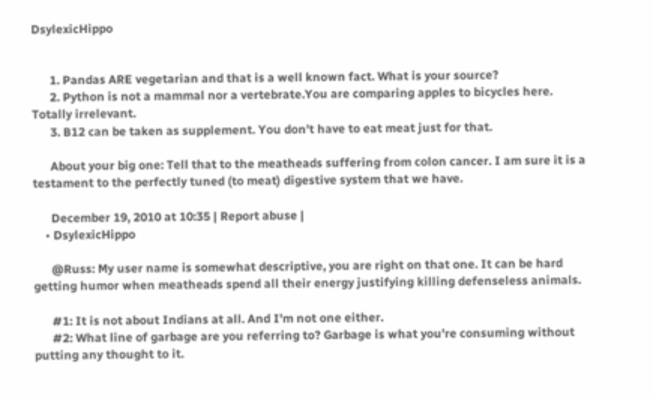DsylexicHippo


      1. Pandas ARE vegetarian and that is a well known fact. What is your source?
      2. Python is not a mammal nor a vertebrate.You are comparing apples to bicycles here. Totally irrelevant.
      3. B12 can be taken as supplement. You don't have to eat meat just for that.

      About your big one: Tell that to the meatheads suffering from colon cancer. I am sure it is a testament to the perfectly tuned (to meat) digestive system that we have.

      December 19, 2010 at 10:35 | Report abuse |
    • DsylexicHippo

      @Russ: My user name is somewhat descriptive, you are right on that one. It can be hard getting humor when meatheads spend all their energy justifying killing defenseless animals.

      #1: It is not about Indians at all. And I'm not one either.
      #2: What line of garbage are you referring to? Garbage is what you're consuming without putting any thought to it.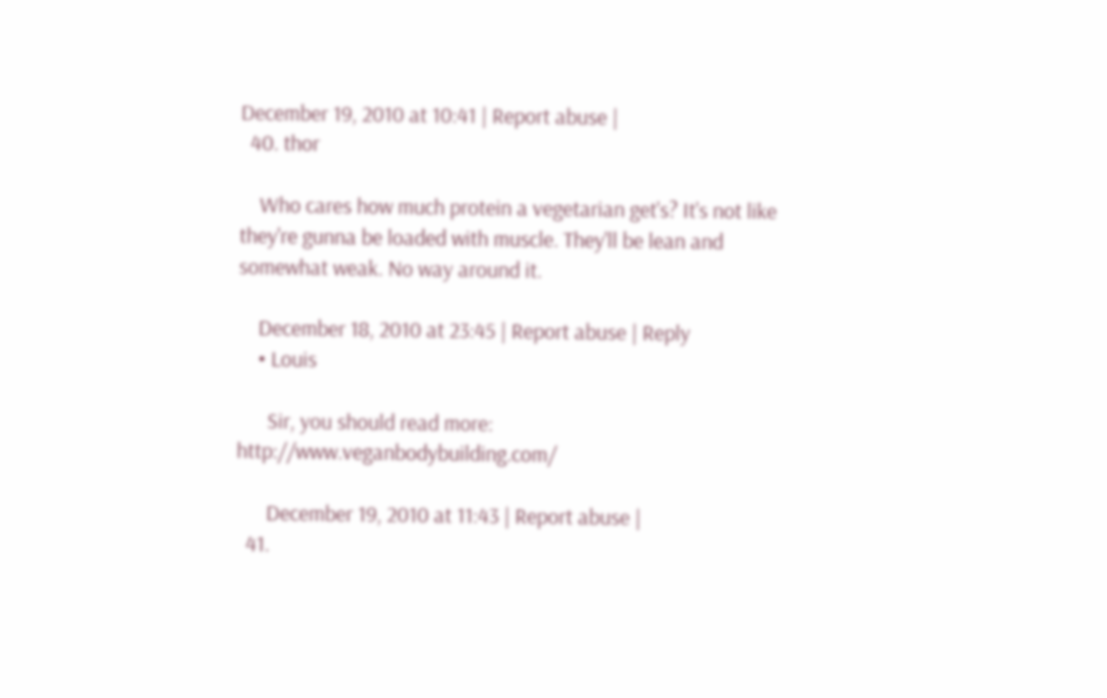December 19, 2010 at 10:41 | Report abuse |
  40. thor

    Who cares how much protein a vegetarian get's? It's not like they're gunna be loaded with muscle. They'll be lean and somewhat weak. No way around it.

    December 18, 2010 at 23:45 | Report abuse | Reply
    • Louis

      Sir, you should read more: http://www.veganbodybuilding.com/

      December 19, 2010 at 11:43 | Report abuse |
  41.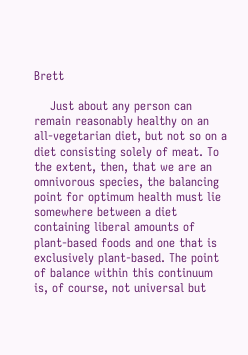Brett

    Just about any person can remain reasonably healthy on an all-vegetarian diet, but not so on a diet consisting solely of meat. To the extent, then, that we are an omnivorous species, the balancing point for optimum health must lie somewhere between a diet containing liberal amounts of plant-based foods and one that is exclusively plant-based. The point of balance within this continuum is, of course, not universal but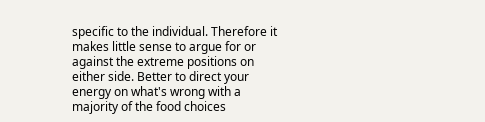specific to the individual. Therefore it makes little sense to argue for or against the extreme positions on either side. Better to direct your energy on what's wrong with a majority of the food choices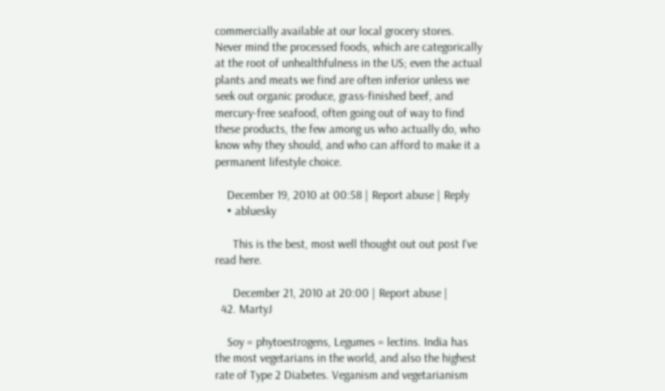commercially available at our local grocery stores. Never mind the processed foods, which are categorically at the root of unhealthfulness in the US; even the actual plants and meats we find are often inferior unless we seek out organic produce, grass-finished beef, and mercury-free seafood, often going out of way to find these products, the few among us who actually do, who know why they should, and who can afford to make it a permanent lifestyle choice.

    December 19, 2010 at 00:58 | Report abuse | Reply
    • abluesky

      This is the best, most well thought out out post I've read here.

      December 21, 2010 at 20:00 | Report abuse |
  42. MartyJ

    Soy = phytoestrogens, Legumes = lectins. India has the most vegetarians in the world, and also the highest rate of Type 2 Diabetes. Veganism and vegetarianism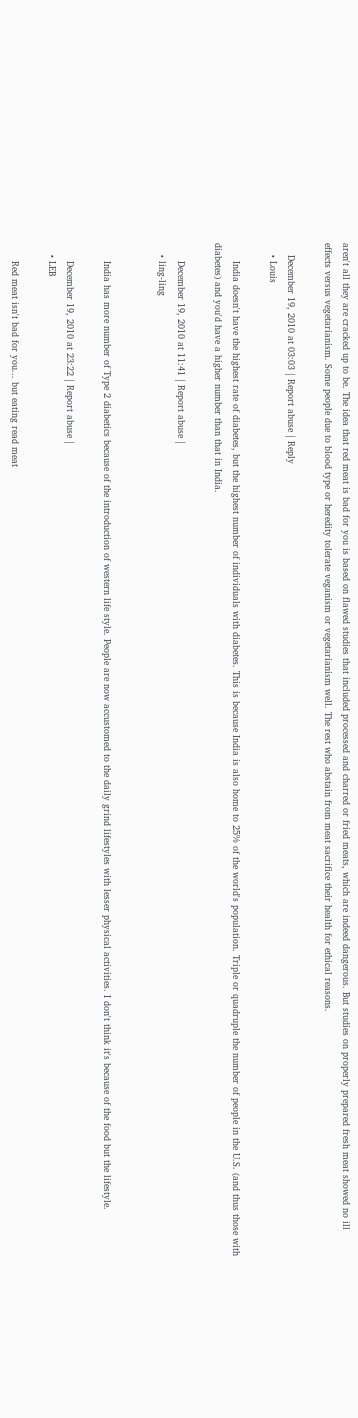aren't all they are cracked up to be. The idea that red meat is bad for you is based on flawed studies that included processed and charred or fried meats, which are indeed dangerous. But studies on properly prepared fresh meat showed no ill effects versus vegetarianism. Some people due to blood type or heredity tolerate veganism or vegetarianism well. The rest who abstain from meat sacrifice their health for ethical reasons.

    December 19, 2010 at 03:03 | Report abuse | Reply
    • Louis

      India doesn't have the highest rate of diabetes, but the highest number of individuals with diabetes. This is because India is also home to 25% of the world's population. Triple or quadruple the number of people in the U.S. (and thus those with diabetes) and you'd have a higher number than that in India.

      December 19, 2010 at 11:41 | Report abuse |
    • ling-ling


      India has more number of Type 2 diabetics because of the introduction of western life style. People are now accustomed to the daily grind lifestyles with lesser physical activities. I don't think it's because of the food but the lifestyle.

      December 19, 2010 at 23:22 | Report abuse |
    • LEB

      Red meat isn't bad for you... but eating read meat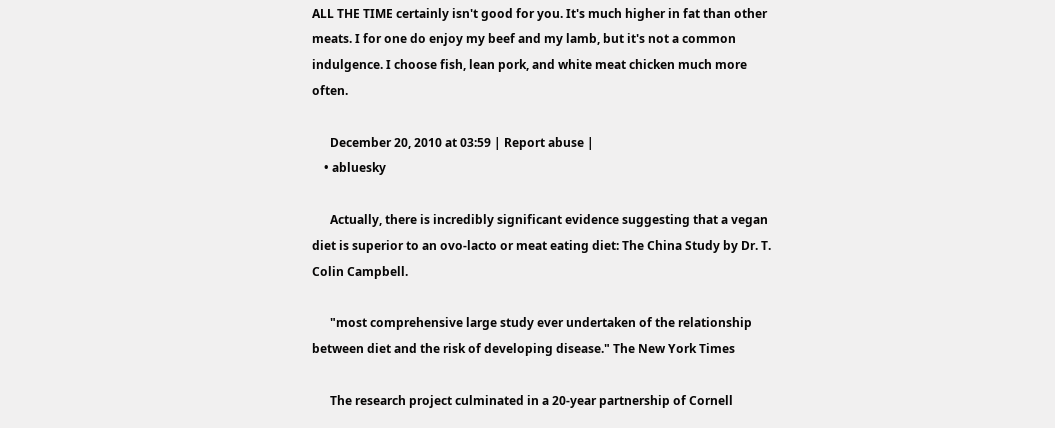ALL THE TIME certainly isn't good for you. It's much higher in fat than other meats. I for one do enjoy my beef and my lamb, but it's not a common indulgence. I choose fish, lean pork, and white meat chicken much more often.

      December 20, 2010 at 03:59 | Report abuse |
    • abluesky

      Actually, there is incredibly significant evidence suggesting that a vegan diet is superior to an ovo-lacto or meat eating diet: The China Study by Dr. T. Colin Campbell.

      "most comprehensive large study ever undertaken of the relationship between diet and the risk of developing disease." The New York Times

      The research project culminated in a 20-year partnership of Cornell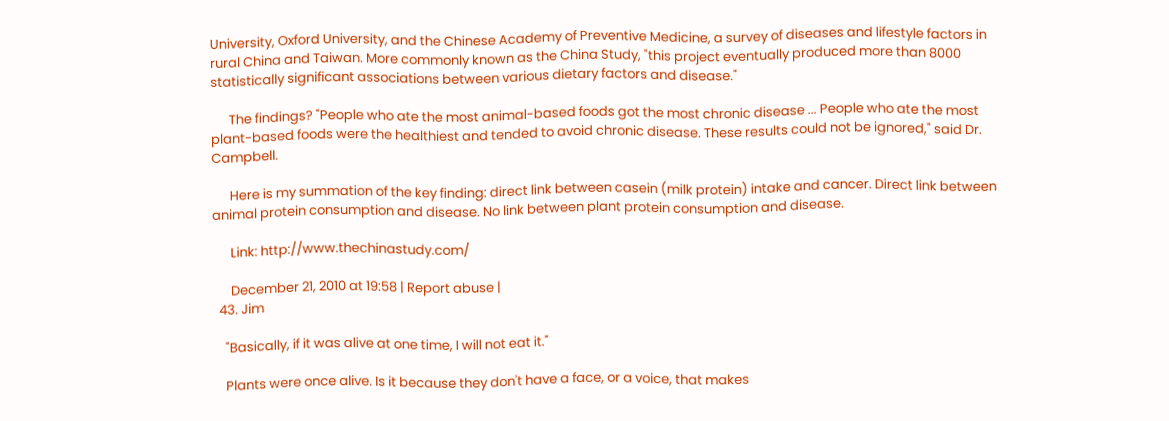University, Oxford University, and the Chinese Academy of Preventive Medicine, a survey of diseases and lifestyle factors in rural China and Taiwan. More commonly known as the China Study, "this project eventually produced more than 8000 statistically significant associations between various dietary factors and disease."

      The findings? "People who ate the most animal-based foods got the most chronic disease ... People who ate the most plant-based foods were the healthiest and tended to avoid chronic disease. These results could not be ignored," said Dr. Campbell.

      Here is my summation of the key finding: direct link between casein (milk protein) intake and cancer. Direct link between animal protein consumption and disease. No link between plant protein consumption and disease.

      Link: http://www.thechinastudy.com/

      December 21, 2010 at 19:58 | Report abuse |
  43. Jim

    "Basically, if it was alive at one time, I will not eat it."

    Plants were once alive. Is it because they don't have a face, or a voice, that makes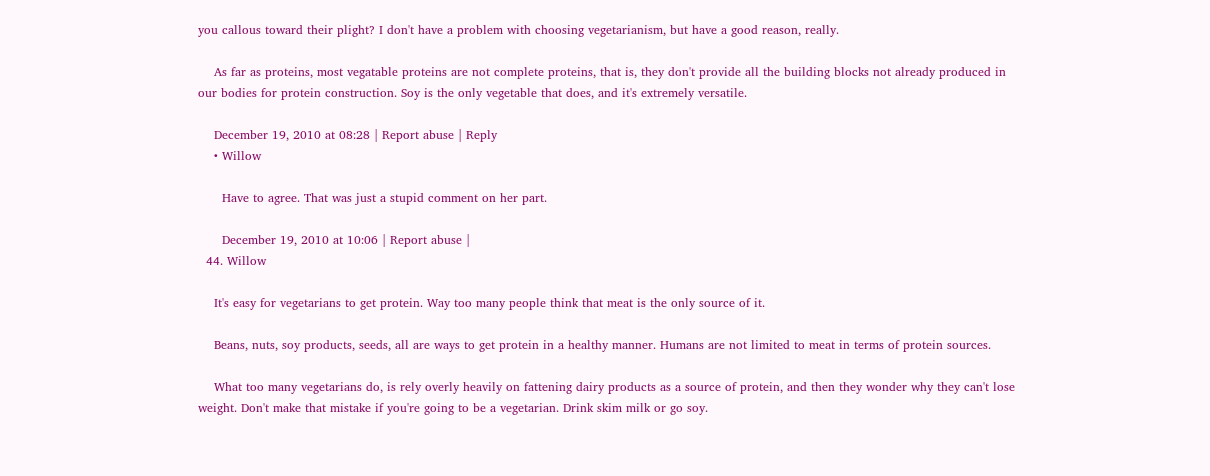you callous toward their plight? I don't have a problem with choosing vegetarianism, but have a good reason, really.

    As far as proteins, most vegatable proteins are not complete proteins, that is, they don't provide all the building blocks not already produced in our bodies for protein construction. Soy is the only vegetable that does, and it's extremely versatile.

    December 19, 2010 at 08:28 | Report abuse | Reply
    • Willow

      Have to agree. That was just a stupid comment on her part.

      December 19, 2010 at 10:06 | Report abuse |
  44. Willow

    It's easy for vegetarians to get protein. Way too many people think that meat is the only source of it.

    Beans, nuts, soy products, seeds, all are ways to get protein in a healthy manner. Humans are not limited to meat in terms of protein sources.

    What too many vegetarians do, is rely overly heavily on fattening dairy products as a source of protein, and then they wonder why they can't lose weight. Don't make that mistake if you're going to be a vegetarian. Drink skim milk or go soy.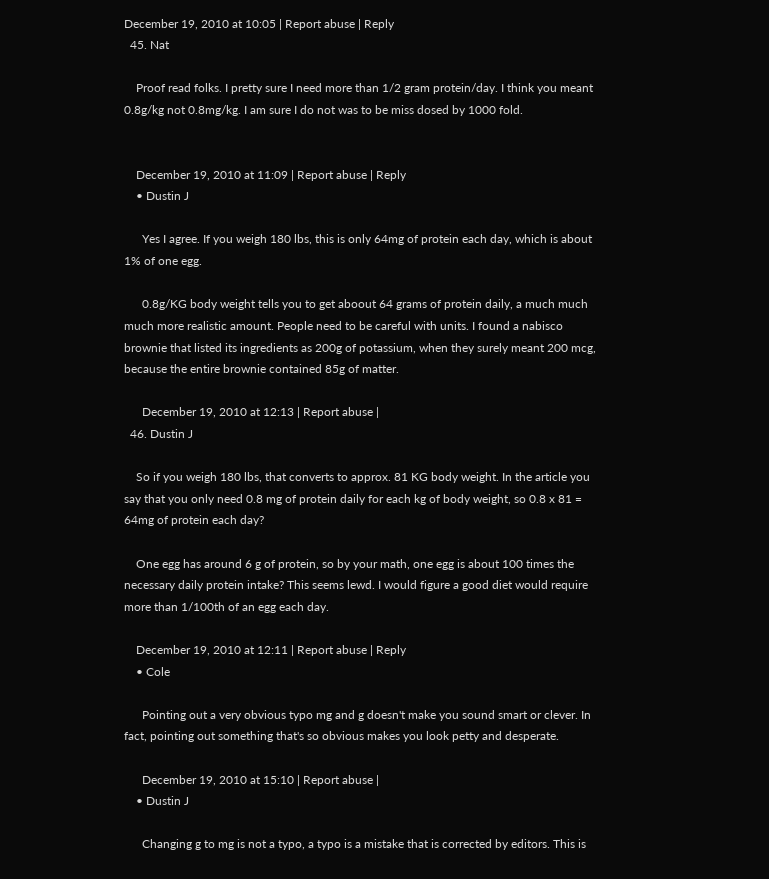December 19, 2010 at 10:05 | Report abuse | Reply
  45. Nat

    Proof read folks. I pretty sure I need more than 1/2 gram protein/day. I think you meant 0.8g/kg not 0.8mg/kg. I am sure I do not was to be miss dosed by 1000 fold.


    December 19, 2010 at 11:09 | Report abuse | Reply
    • Dustin J

      Yes I agree. If you weigh 180 lbs, this is only 64mg of protein each day, which is about 1% of one egg.

      0.8g/KG body weight tells you to get aboout 64 grams of protein daily, a much much much more realistic amount. People need to be careful with units. I found a nabisco brownie that listed its ingredients as 200g of potassium, when they surely meant 200 mcg, because the entire brownie contained 85g of matter.

      December 19, 2010 at 12:13 | Report abuse |
  46. Dustin J

    So if you weigh 180 lbs, that converts to approx. 81 KG body weight. In the article you say that you only need 0.8 mg of protein daily for each kg of body weight, so 0.8 x 81 = 64mg of protein each day?

    One egg has around 6 g of protein, so by your math, one egg is about 100 times the necessary daily protein intake? This seems lewd. I would figure a good diet would require more than 1/100th of an egg each day.

    December 19, 2010 at 12:11 | Report abuse | Reply
    • Cole

      Pointing out a very obvious typo mg and g doesn't make you sound smart or clever. In fact, pointing out something that's so obvious makes you look petty and desperate.

      December 19, 2010 at 15:10 | Report abuse |
    • Dustin J

      Changing g to mg is not a typo, a typo is a mistake that is corrected by editors. This is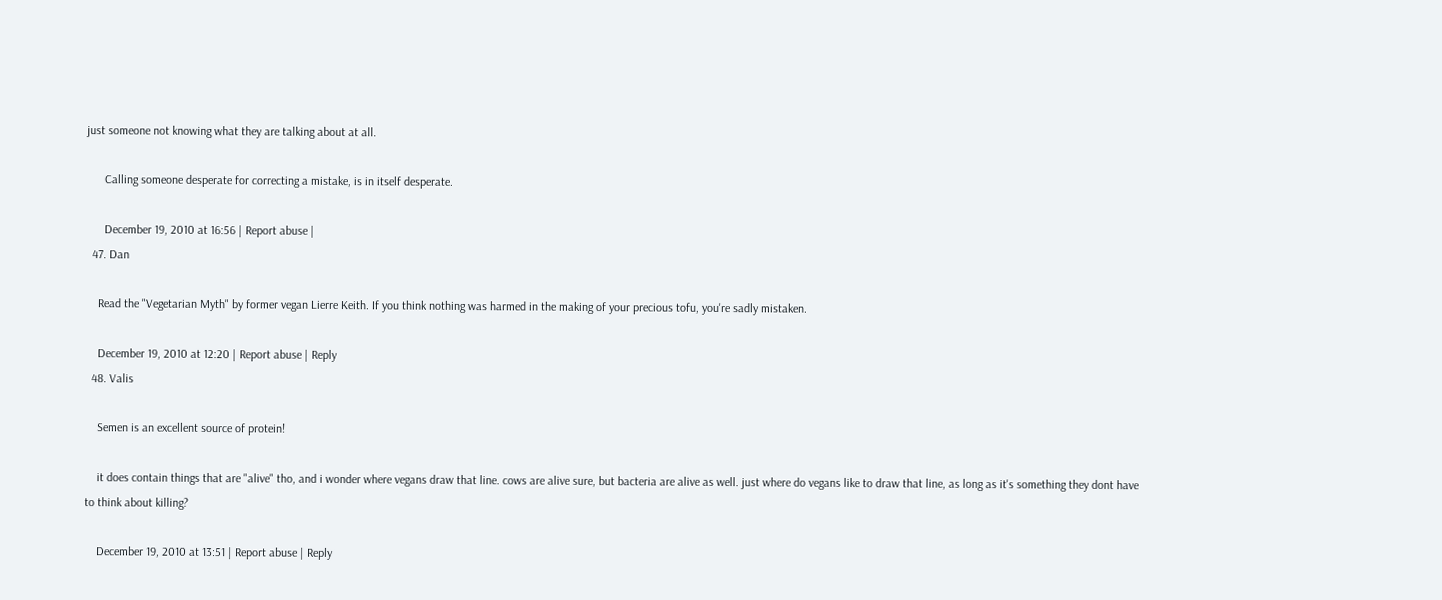just someone not knowing what they are talking about at all.

      Calling someone desperate for correcting a mistake, is in itself desperate.

      December 19, 2010 at 16:56 | Report abuse |
  47. Dan

    Read the "Vegetarian Myth" by former vegan Lierre Keith. If you think nothing was harmed in the making of your precious tofu, you're sadly mistaken.

    December 19, 2010 at 12:20 | Report abuse | Reply
  48. Valis

    Semen is an excellent source of protein!

    it does contain things that are "alive" tho, and i wonder where vegans draw that line. cows are alive sure, but bacteria are alive as well. just where do vegans like to draw that line, as long as it's something they dont have to think about killing?

    December 19, 2010 at 13:51 | Report abuse | Reply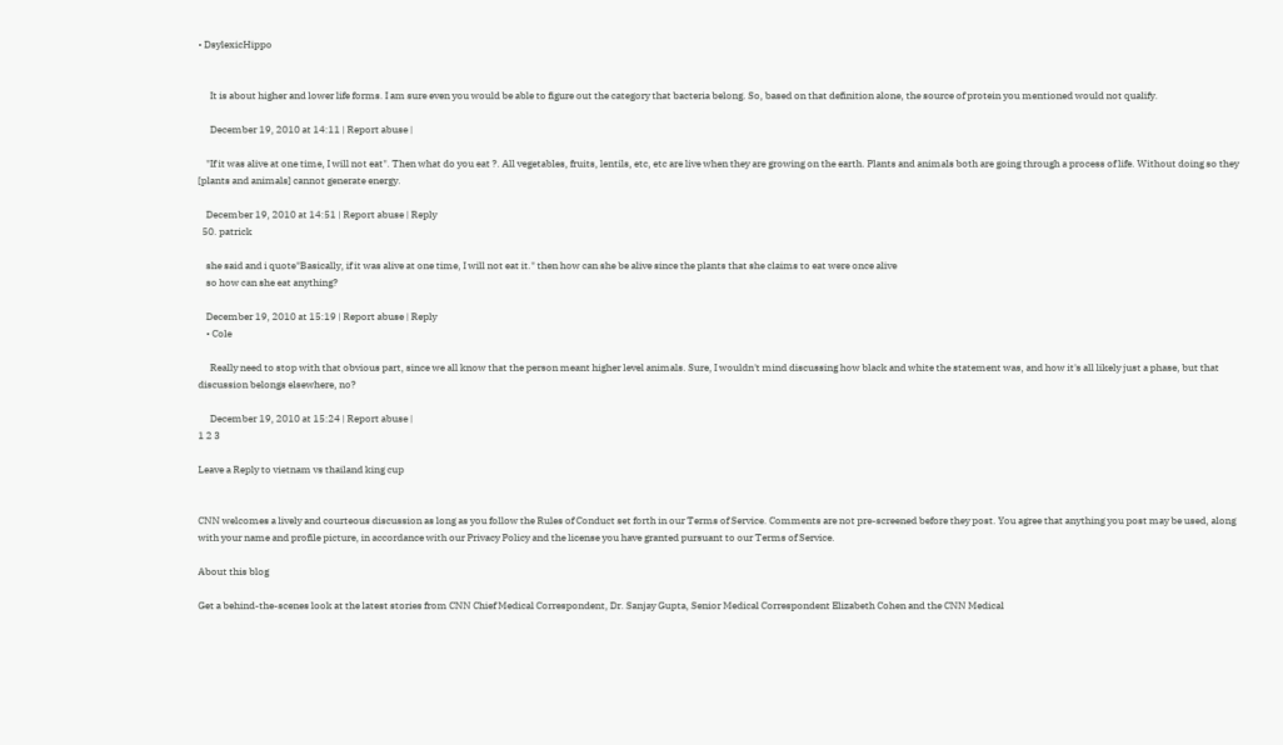• DsylexicHippo


      It is about higher and lower life forms. I am sure even you would be able to figure out the category that bacteria belong. So, based on that definition alone, the source of protein you mentioned would not qualify.

      December 19, 2010 at 14:11 | Report abuse |

    "If it was alive at one time, I will not eat". Then what do you eat ?. All vegetables, fruits, lentils, etc, etc are live when they are growing on the earth. Plants and animals both are going through a process of life. Without doing so they [plants and animals] cannot generate energy.

    December 19, 2010 at 14:51 | Report abuse | Reply
  50. patrick

    she said and i quote"Basically, if it was alive at one time, I will not eat it." then how can she be alive since the plants that she claims to eat were once alive
    so how can she eat anything?

    December 19, 2010 at 15:19 | Report abuse | Reply
    • Cole

      Really need to stop with that obvious part, since we all know that the person meant higher level animals. Sure, I wouldn't mind discussing how black and white the statement was, and how it's all likely just a phase, but that discussion belongs elsewhere, no?

      December 19, 2010 at 15:24 | Report abuse |
1 2 3

Leave a Reply to vietnam vs thailand king cup


CNN welcomes a lively and courteous discussion as long as you follow the Rules of Conduct set forth in our Terms of Service. Comments are not pre-screened before they post. You agree that anything you post may be used, along with your name and profile picture, in accordance with our Privacy Policy and the license you have granted pursuant to our Terms of Service.

About this blog

Get a behind-the-scenes look at the latest stories from CNN Chief Medical Correspondent, Dr. Sanjay Gupta, Senior Medical Correspondent Elizabeth Cohen and the CNN Medical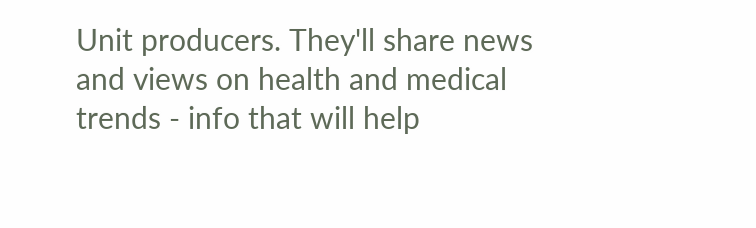Unit producers. They'll share news and views on health and medical trends - info that will help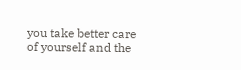you take better care of yourself and the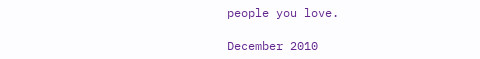people you love.

December 2010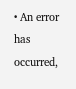• An error has occurred,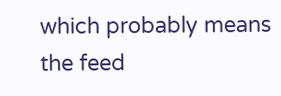which probably means the feed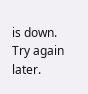is down. Try again later.